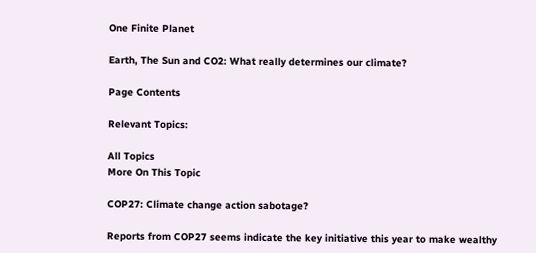One Finite Planet

Earth, The Sun and CO2: What really determines our climate?

Page Contents

Relevant Topics:

All Topics
More On This Topic

COP27: Climate change action sabotage?

Reports from COP27 seems indicate the key initiative this year to make wealthy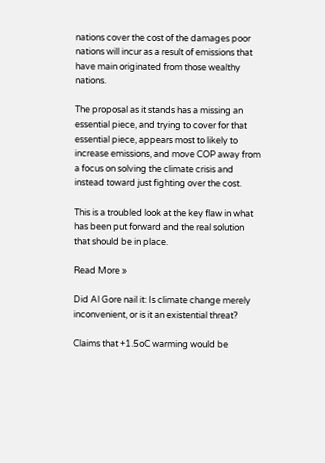nations cover the cost of the damages poor nations will incur as a result of emissions that have main originated from those wealthy nations.

The proposal as it stands has a missing an essential piece, and trying to cover for that essential piece, appears most to likely to increase emissions, and move COP away from a focus on solving the climate crisis and instead toward just fighting over the cost.

This is a troubled look at the key flaw in what has been put forward and the real solution that should be in place.

Read More »

Did Al Gore nail it: Is climate change merely inconvenient, or is it an existential threat?

Claims that +1.5oC warming would be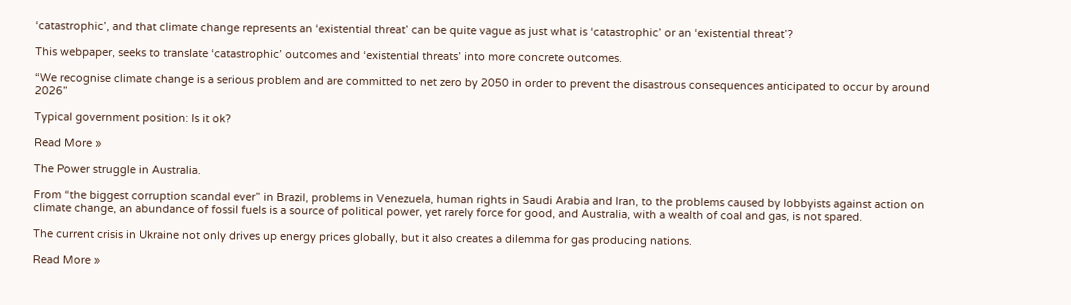‘catastrophic’, and that climate change represents an ‘existential threat’ can be quite vague as just what is ‘catastrophic’ or an ‘existential threat’?

This webpaper, seeks to translate ‘catastrophic’ outcomes and ‘existential threats’ into more concrete outcomes.

“We recognise climate change is a serious problem and are committed to net zero by 2050 in order to prevent the disastrous consequences anticipated to occur by around 2026”

Typical government position: Is it ok?

Read More »

The Power struggle in Australia.

From “the biggest corruption scandal ever” in Brazil, problems in Venezuela, human rights in Saudi Arabia and Iran, to the problems caused by lobbyists against action on climate change, an abundance of fossil fuels is a source of political power, yet rarely force for good, and Australia, with a wealth of coal and gas, is not spared.

The current crisis in Ukraine not only drives up energy prices globally, but it also creates a dilemma for gas producing nations.

Read More »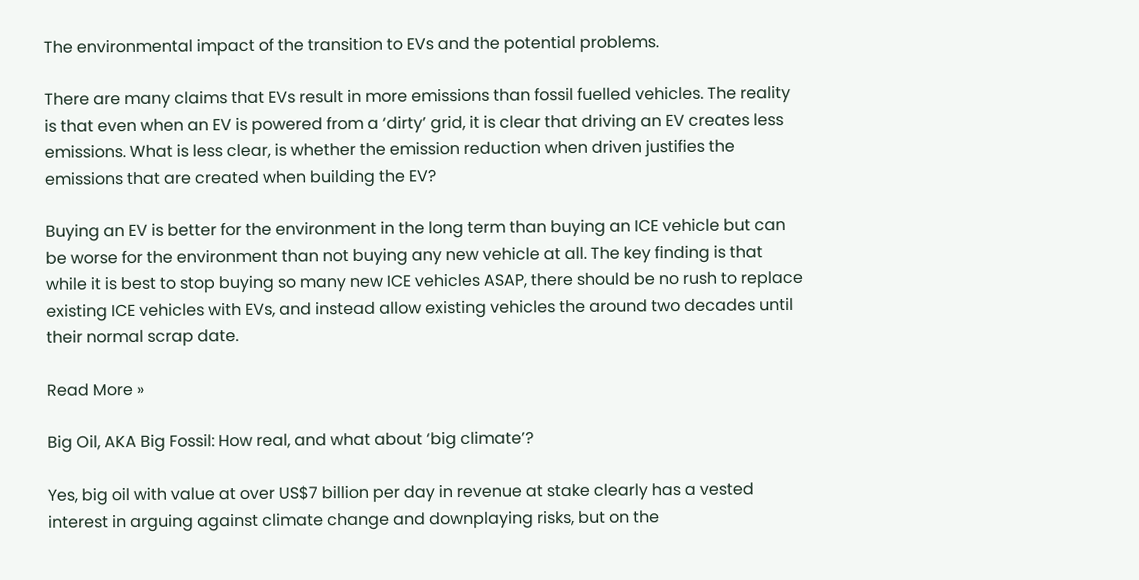The environmental impact of the transition to EVs and the potential problems.

There are many claims that EVs result in more emissions than fossil fuelled vehicles. The reality is that even when an EV is powered from a ‘dirty’ grid, it is clear that driving an EV creates less emissions. What is less clear, is whether the emission reduction when driven justifies the emissions that are created when building the EV?

Buying an EV is better for the environment in the long term than buying an ICE vehicle but can be worse for the environment than not buying any new vehicle at all. The key finding is that while it is best to stop buying so many new ICE vehicles ASAP, there should be no rush to replace existing ICE vehicles with EVs, and instead allow existing vehicles the around two decades until their normal scrap date.

Read More »

Big Oil, AKA Big Fossil: How real, and what about ‘big climate’?

Yes, big oil with value at over US$7 billion per day in revenue at stake clearly has a vested interest in arguing against climate change and downplaying risks, but on the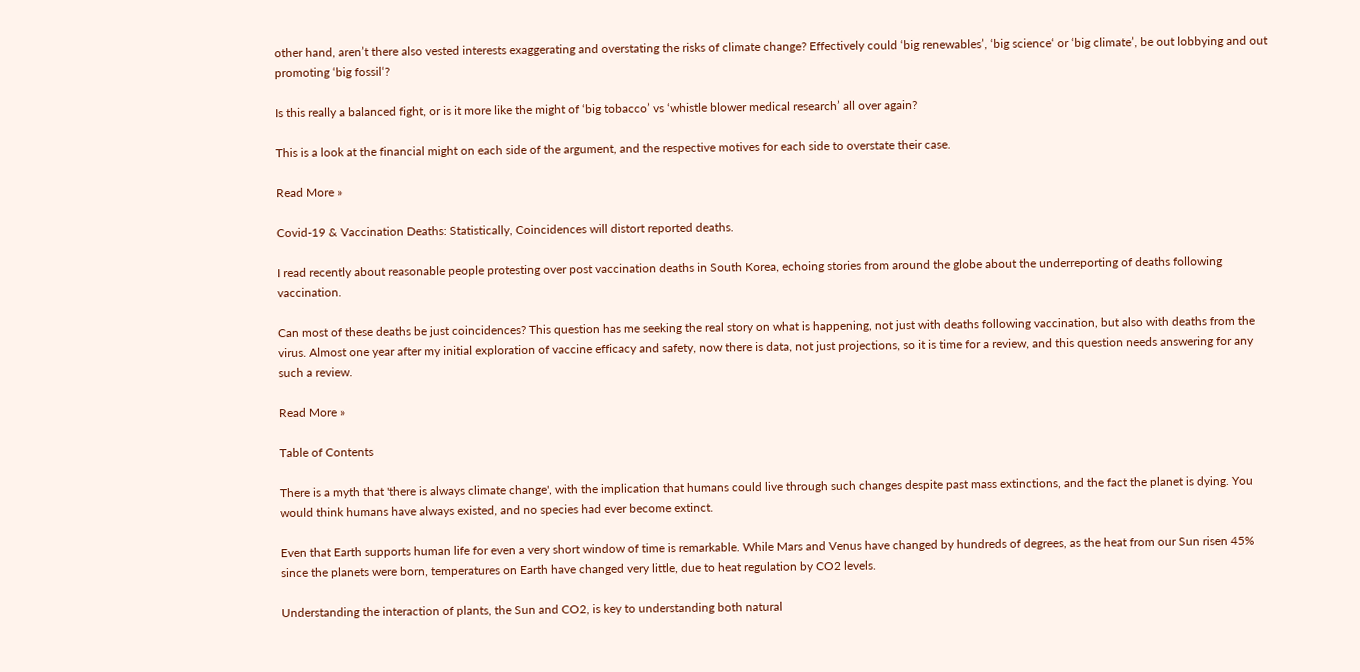other hand, aren’t there also vested interests exaggerating and overstating the risks of climate change? Effectively could ‘big renewables’, ‘big science‘ or ‘big climate’, be out lobbying and out promoting ‘big fossil‘?

Is this really a balanced fight, or is it more like the might of ‘big tobacco’ vs ‘whistle blower medical research’ all over again?

This is a look at the financial might on each side of the argument, and the respective motives for each side to overstate their case.

Read More »

Covid-19 & Vaccination Deaths: Statistically, Coincidences will distort reported deaths.

I read recently about reasonable people protesting over post vaccination deaths in South Korea, echoing stories from around the globe about the underreporting of deaths following vaccination.

Can most of these deaths be just coincidences? This question has me seeking the real story on what is happening, not just with deaths following vaccination, but also with deaths from the virus. Almost one year after my initial exploration of vaccine efficacy and safety, now there is data, not just projections, so it is time for a review, and this question needs answering for any such a review.

Read More »

Table of Contents

There is a myth that 'there is always climate change', with the implication that humans could live through such changes despite past mass extinctions, and the fact the planet is dying. You would think humans have always existed, and no species had ever become extinct.

Even that Earth supports human life for even a very short window of time is remarkable. While Mars and Venus have changed by hundreds of degrees, as the heat from our Sun risen 45% since the planets were born, temperatures on Earth have changed very little, due to heat regulation by CO2 levels.

Understanding the interaction of plants, the Sun and CO2, is key to understanding both natural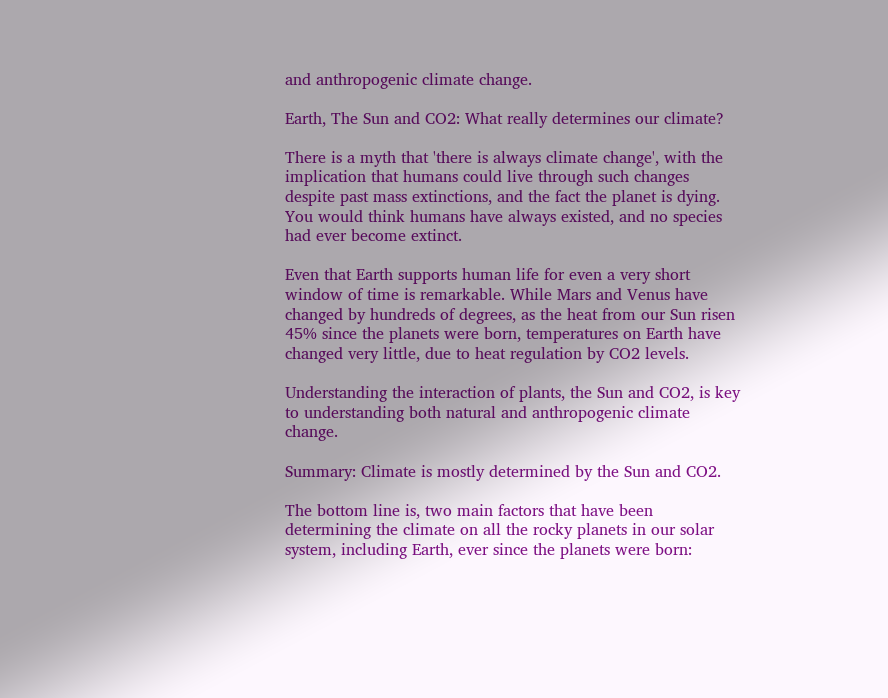and anthropogenic climate change.

Earth, The Sun and CO2: What really determines our climate?

There is a myth that 'there is always climate change', with the implication that humans could live through such changes despite past mass extinctions, and the fact the planet is dying. You would think humans have always existed, and no species had ever become extinct.

Even that Earth supports human life for even a very short window of time is remarkable. While Mars and Venus have changed by hundreds of degrees, as the heat from our Sun risen 45% since the planets were born, temperatures on Earth have changed very little, due to heat regulation by CO2 levels.

Understanding the interaction of plants, the Sun and CO2, is key to understanding both natural and anthropogenic climate change.

Summary: Climate is mostly determined by the Sun and CO2.

The bottom line is, two main factors that have been determining the climate on all the rocky planets in our solar system, including Earth, ever since the planets were born: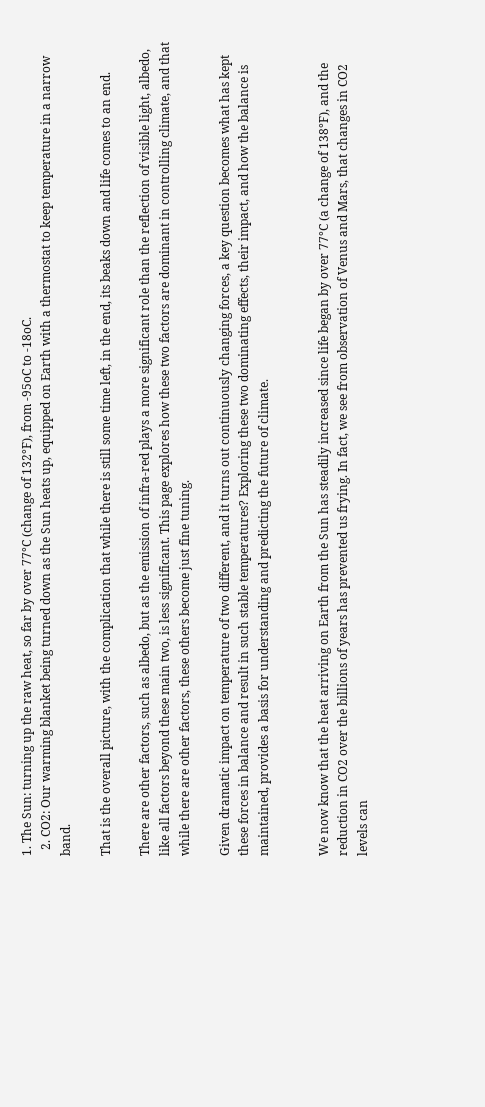1. The Sun: turning up the raw heat, so far by over 77°C (change of 132°F), from -95oC to -18oC.
  2. CO2: Our warming blanket being turned down as the Sun heats up, equipped on Earth with a thermostat to keep temperature in a narrow band.

That is the overall picture, with the complication that while there is still some time left, in the end, its beaks down and life comes to an end.

There are other factors, such as albedo, but as the emission of infra-red plays a more significant role than the reflection of visible light, albedo, like all factors beyond these main two, is less significant. This page explores how these two factors are dominant in controlling climate, and that while there are other factors, these others become just fine tuning.

Given dramatic impact on temperature of two different, and it turns out continuously changing forces, a key question becomes what has kept these forces in balance and result in such stable temperatures? Exploring these two dominating effects, their impact, and how the balance is maintained, provides a basis for understanding and predicting the future of climate.


We now know that the heat arriving on Earth from the Sun has steadily increased since life began by over 77°C (a change of 138°F), and the reduction in CO2 over the billions of years has prevented us frying. In fact, we see from observation of Venus and Mars, that changes in CO2 levels can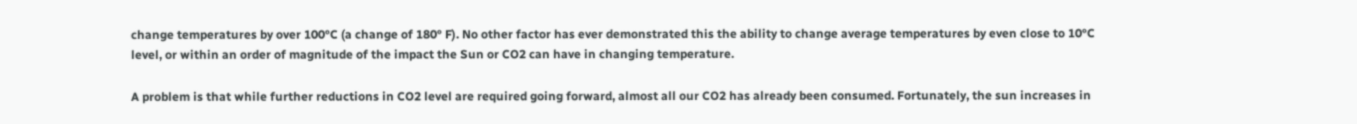change temperatures by over 100°C (a change of 180° F). No other factor has ever demonstrated this the ability to change average temperatures by even close to 10°C level, or within an order of magnitude of the impact the Sun or CO2 can have in changing temperature.

A problem is that while further reductions in CO2 level are required going forward, almost all our CO2 has already been consumed. Fortunately, the sun increases in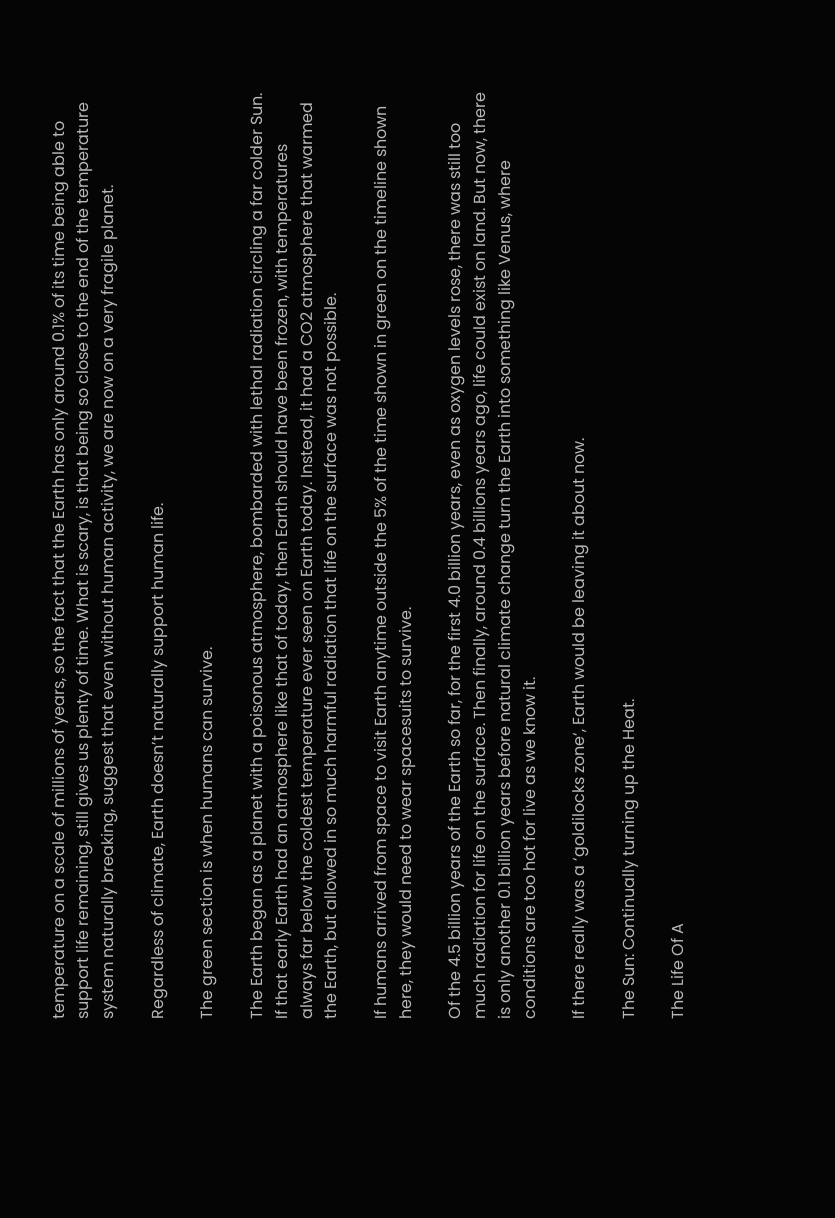temperature on a scale of millions of years, so the fact that the Earth has only around 0.1% of its time being able to support life remaining, still gives us plenty of time. What is scary, is that being so close to the end of the temperature system naturally breaking, suggest that even without human activity, we are now on a very fragile planet.

Regardless of climate, Earth doesn’t naturally support human life.

The green section is when humans can survive.

The Earth began as a planet with a poisonous atmosphere, bombarded with lethal radiation circling a far colder Sun. If that early Earth had an atmosphere like that of today, then Earth should have been frozen, with temperatures always far below the coldest temperature ever seen on Earth today. Instead, it had a CO2 atmosphere that warmed the Earth, but allowed in so much harmful radiation that life on the surface was not possible.

If humans arrived from space to visit Earth anytime outside the 5% of the time shown in green on the timeline shown here, they would need to wear spacesuits to survive.

Of the 4.5 billion years of the Earth so far, for the first 4.0 billion years, even as oxygen levels rose, there was still too much radiation for life on the surface. Then finally, around 0.4 billions years ago, life could exist on land. But now, there is only another 0.1 billion years before natural climate change turn the Earth into something like Venus, where conditions are too hot for live as we know it.

If there really was a ‘goldilocks zone‘, Earth would be leaving it about now.

The Sun: Continually turning up the Heat.

The Life Of A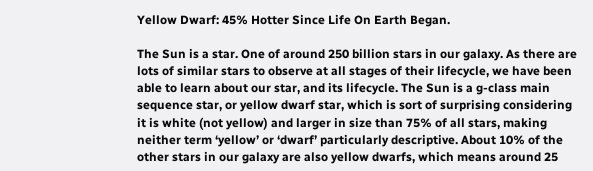Yellow Dwarf: 45% Hotter Since Life On Earth Began.

The Sun is a star. One of around 250 billion stars in our galaxy. As there are lots of similar stars to observe at all stages of their lifecycle, we have been able to learn about our star, and its lifecycle. The Sun is a g-class main sequence star, or yellow dwarf star, which is sort of surprising considering it is white (not yellow) and larger in size than 75% of all stars, making neither term ‘yellow’ or ‘dwarf’ particularly descriptive. About 10% of the other stars in our galaxy are also yellow dwarfs, which means around 25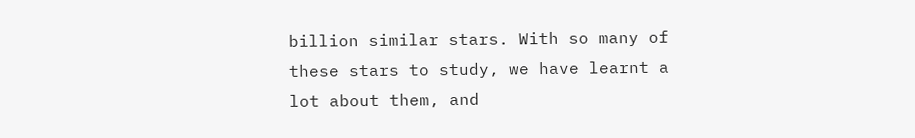billion similar stars. With so many of these stars to study, we have learnt a lot about them, and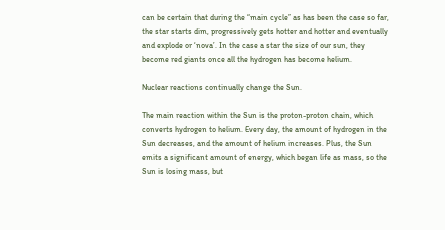can be certain that during the “main cycle” as has been the case so far, the star starts dim, progressively gets hotter and hotter and eventually and explode or ‘nova’. In the case a star the size of our sun, they become red giants once all the hydrogen has become helium.

Nuclear reactions continually change the Sun.

The main reaction within the Sun is the proton-proton chain, which converts hydrogen to helium. Every day, the amount of hydrogen in the Sun decreases, and the amount of helium increases. Plus, the Sun emits a significant amount of energy, which began life as mass, so the Sun is losing mass, but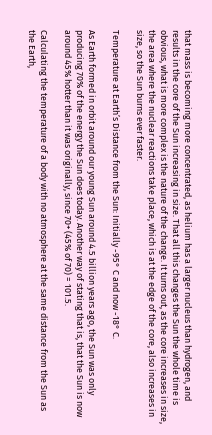that mass is becoming more concentrated, as helium has a larger nucleus than hydrogen, and results in the core of the Sun increasing in size. That all this changes the Sun the whole time is obvious, what is more complex is the nature of the change. It turns out, as the core increases in size, the area where the nuclear reactions take place, which is at the edge of the core, also increases in size, so the Sun burns ever faster.

Temperature at Earth’s Distance from the Sun: Initially -95° C and now -18° C.

As Earth formed in orbit around our young Sun around 4.5 billion years ago, the Sun was only producing 70% of the energy the Sun does today. Another way of stating that is, that the Sun is now around 45% hotter than it was originally, since 70+ (45% of 70) = 101.5.

Calculating the temperature of a body with no atmosphere at the same distance from the Sun as the Earth,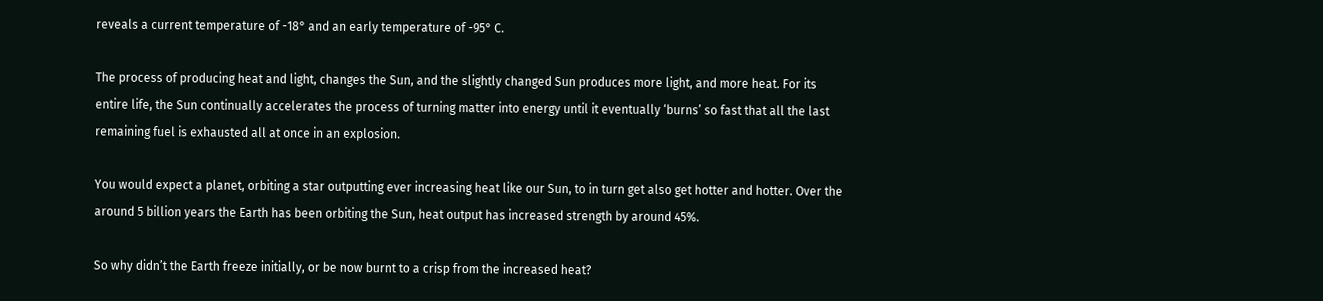reveals a current temperature of -18° and an early temperature of -95° C.

The process of producing heat and light, changes the Sun, and the slightly changed Sun produces more light, and more heat. For its entire life, the Sun continually accelerates the process of turning matter into energy until it eventually ‘burns’ so fast that all the last remaining fuel is exhausted all at once in an explosion.

You would expect a planet, orbiting a star outputting ever increasing heat like our Sun, to in turn get also get hotter and hotter. Over the around 5 billion years the Earth has been orbiting the Sun, heat output has increased strength by around 45%.

So why didn’t the Earth freeze initially, or be now burnt to a crisp from the increased heat?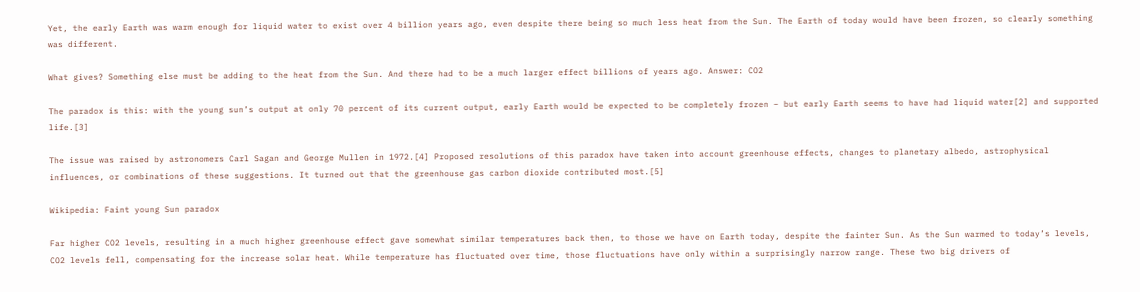Yet, the early Earth was warm enough for liquid water to exist over 4 billion years ago, even despite there being so much less heat from the Sun. The Earth of today would have been frozen, so clearly something was different.

What gives? Something else must be adding to the heat from the Sun. And there had to be a much larger effect billions of years ago. Answer: CO2

The paradox is this: with the young sun’s output at only 70 percent of its current output, early Earth would be expected to be completely frozen – but early Earth seems to have had liquid water[2] and supported life.[3]

The issue was raised by astronomers Carl Sagan and George Mullen in 1972.[4] Proposed resolutions of this paradox have taken into account greenhouse effects, changes to planetary albedo, astrophysical influences, or combinations of these suggestions. It turned out that the greenhouse gas carbon dioxide contributed most.[5]

Wikipedia: Faint young Sun paradox

Far higher CO2 levels, resulting in a much higher greenhouse effect gave somewhat similar temperatures back then, to those we have on Earth today, despite the fainter Sun. As the Sun warmed to today’s levels, CO2 levels fell, compensating for the increase solar heat. While temperature has fluctuated over time, those fluctuations have only within a surprisingly narrow range. These two big drivers of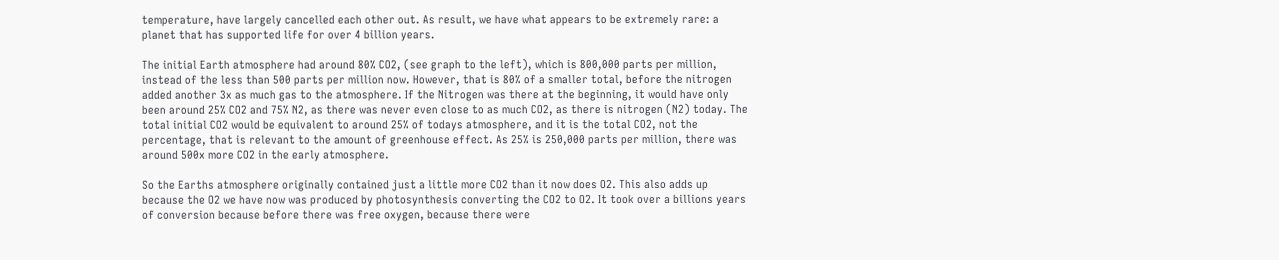temperature, have largely cancelled each other out. As result, we have what appears to be extremely rare: a planet that has supported life for over 4 billion years.

The initial Earth atmosphere had around 80% CO2, (see graph to the left), which is 800,000 parts per million, instead of the less than 500 parts per million now. However, that is 80% of a smaller total, before the nitrogen added another 3x as much gas to the atmosphere. If the Nitrogen was there at the beginning, it would have only been around 25% CO2 and 75% N2, as there was never even close to as much CO2, as there is nitrogen (N2) today. The total initial CO2 would be equivalent to around 25% of todays atmosphere, and it is the total CO2, not the percentage, that is relevant to the amount of greenhouse effect. As 25% is 250,000 parts per million, there was around 500x more CO2 in the early atmosphere.

So the Earths atmosphere originally contained just a little more CO2 than it now does O2. This also adds up because the O2 we have now was produced by photosynthesis converting the CO2 to O2. It took over a billions years of conversion because before there was free oxygen, because there were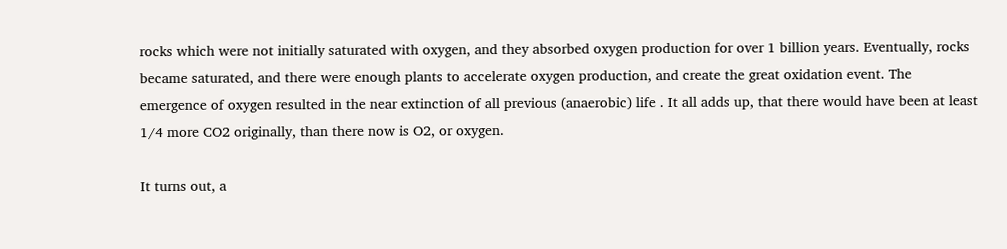rocks which were not initially saturated with oxygen, and they absorbed oxygen production for over 1 billion years. Eventually, rocks became saturated, and there were enough plants to accelerate oxygen production, and create the great oxidation event. The emergence of oxygen resulted in the near extinction of all previous (anaerobic) life . It all adds up, that there would have been at least 1/4 more CO2 originally, than there now is O2, or oxygen.

It turns out, a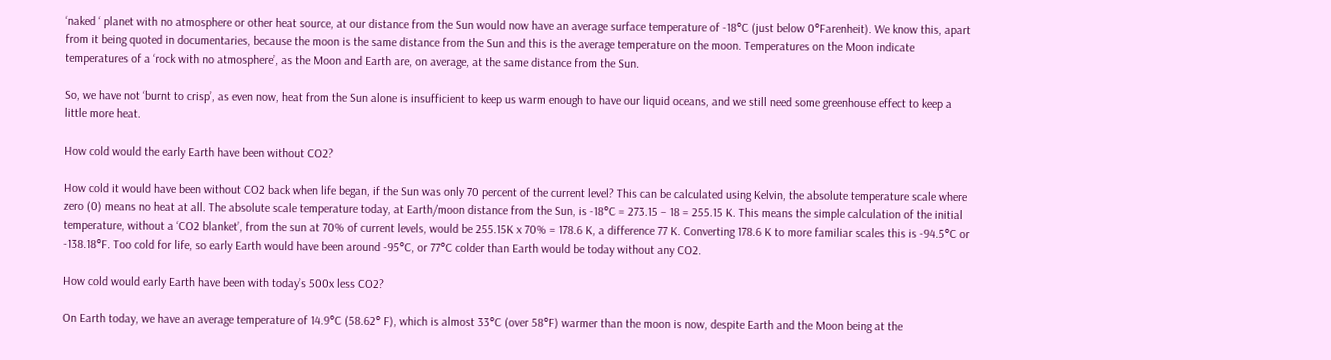‘naked ‘ planet with no atmosphere or other heat source, at our distance from the Sun would now have an average surface temperature of -18°C (just below 0°Farenheit). We know this, apart from it being quoted in documentaries, because the moon is the same distance from the Sun and this is the average temperature on the moon. Temperatures on the Moon indicate temperatures of a ‘rock with no atmosphere’, as the Moon and Earth are, on average, at the same distance from the Sun.

So, we have not ‘burnt to crisp’, as even now, heat from the Sun alone is insufficient to keep us warm enough to have our liquid oceans, and we still need some greenhouse effect to keep a little more heat.

How cold would the early Earth have been without CO2?

How cold it would have been without CO2 back when life began, if the Sun was only 70 percent of the current level? This can be calculated using Kelvin, the absolute temperature scale where zero (0) means no heat at all. The absolute scale temperature today, at Earth/moon distance from the Sun, is -18°C = 273.15 – 18 = 255.15 K. This means the simple calculation of the initial temperature, without a ‘CO2 blanket’, from the sun at 70% of current levels, would be 255.15K x 70% = 178.6 K, a difference 77 K. Converting 178.6 K to more familiar scales this is -94.5°C or -138.18°F. Too cold for life, so early Earth would have been around -95°C, or 77°C colder than Earth would be today without any CO2.

How cold would early Earth have been with today’s 500x less CO2?

On Earth today, we have an average temperature of 14.9°C (58.62° F), which is almost 33°C (over 58°F) warmer than the moon is now, despite Earth and the Moon being at the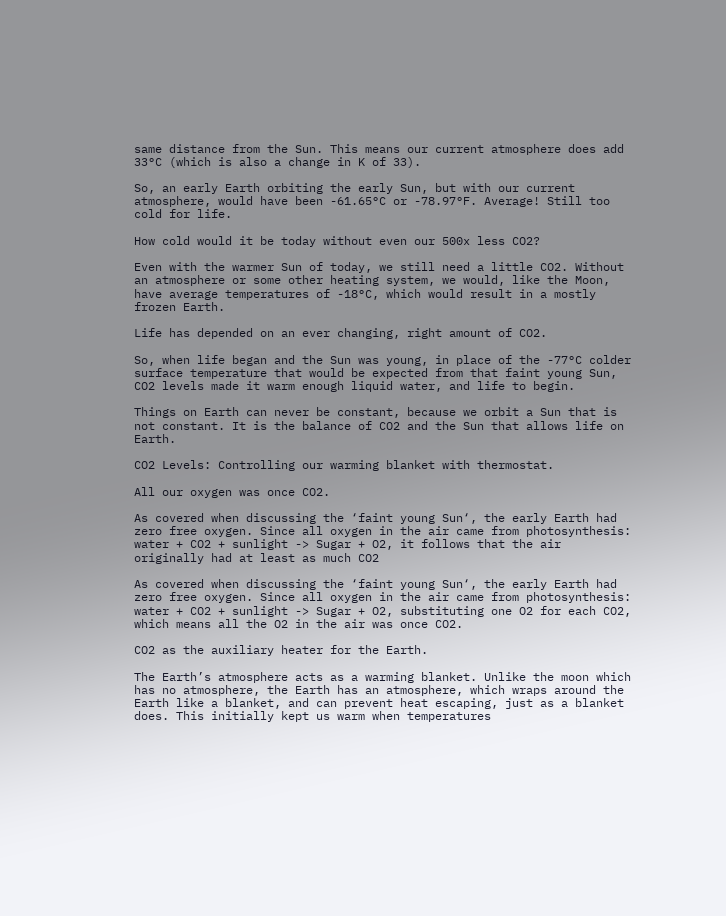same distance from the Sun. This means our current atmosphere does add 33°C (which is also a change in K of 33).

So, an early Earth orbiting the early Sun, but with our current atmosphere, would have been -61.65°C or -78.97°F. Average! Still too cold for life.

How cold would it be today without even our 500x less CO2?

Even with the warmer Sun of today, we still need a little CO2. Without an atmosphere or some other heating system, we would, like the Moon, have average temperatures of -18°C, which would result in a mostly frozen Earth.

Life has depended on an ever changing, right amount of CO2.

So, when life began and the Sun was young, in place of the -77°C colder surface temperature that would be expected from that faint young Sun, CO2 levels made it warm enough liquid water, and life to begin.

Things on Earth can never be constant, because we orbit a Sun that is not constant. It is the balance of CO2 and the Sun that allows life on Earth.

CO2 Levels: Controlling our warming blanket with thermostat.

All our oxygen was once CO2.

As covered when discussing the ‘faint young Sun‘, the early Earth had zero free oxygen. Since all oxygen in the air came from photosynthesis: water + CO2 + sunlight -> Sugar + O2, it follows that the air originally had at least as much CO2

As covered when discussing the ‘faint young Sun‘, the early Earth had zero free oxygen. Since all oxygen in the air came from photosynthesis: water + CO2 + sunlight -> Sugar + O2, substituting one O2 for each CO2, which means all the O2 in the air was once CO2.

CO2 as the auxiliary heater for the Earth.

The Earth’s atmosphere acts as a warming blanket. Unlike the moon which has no atmosphere, the Earth has an atmosphere, which wraps around the Earth like a blanket, and can prevent heat escaping, just as a blanket does. This initially kept us warm when temperatures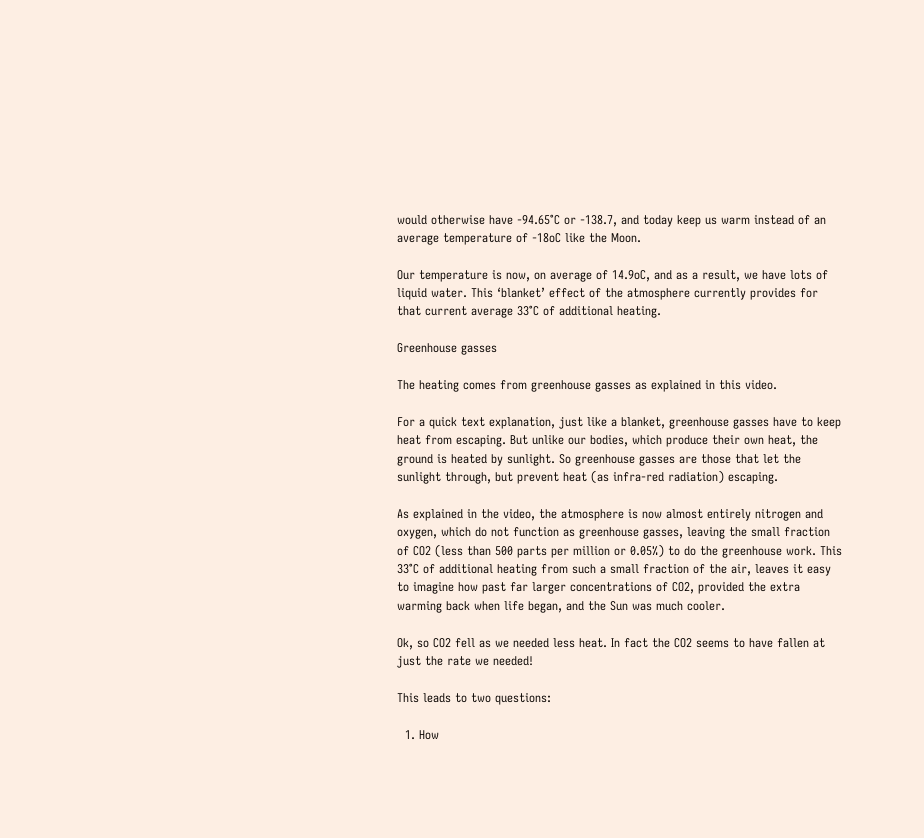would otherwise have -94.65°C or -138.7, and today keep us warm instead of an average temperature of -18oC like the Moon.

Our temperature is now, on average of 14.9oC, and as a result, we have lots of liquid water. This ‘blanket’ effect of the atmosphere currently provides for that current average 33°C of additional heating.

Greenhouse gasses

The heating comes from greenhouse gasses as explained in this video.

For a quick text explanation, just like a blanket, greenhouse gasses have to keep heat from escaping. But unlike our bodies, which produce their own heat, the ground is heated by sunlight. So greenhouse gasses are those that let the sunlight through, but prevent heat (as infra-red radiation) escaping.

As explained in the video, the atmosphere is now almost entirely nitrogen and oxygen, which do not function as greenhouse gasses, leaving the small fraction of CO2 (less than 500 parts per million or 0.05%) to do the greenhouse work. This 33°C of additional heating from such a small fraction of the air, leaves it easy to imagine how past far larger concentrations of CO2, provided the extra warming back when life began, and the Sun was much cooler.

Ok, so CO2 fell as we needed less heat. In fact the CO2 seems to have fallen at just the rate we needed!

This leads to two questions:

  1. How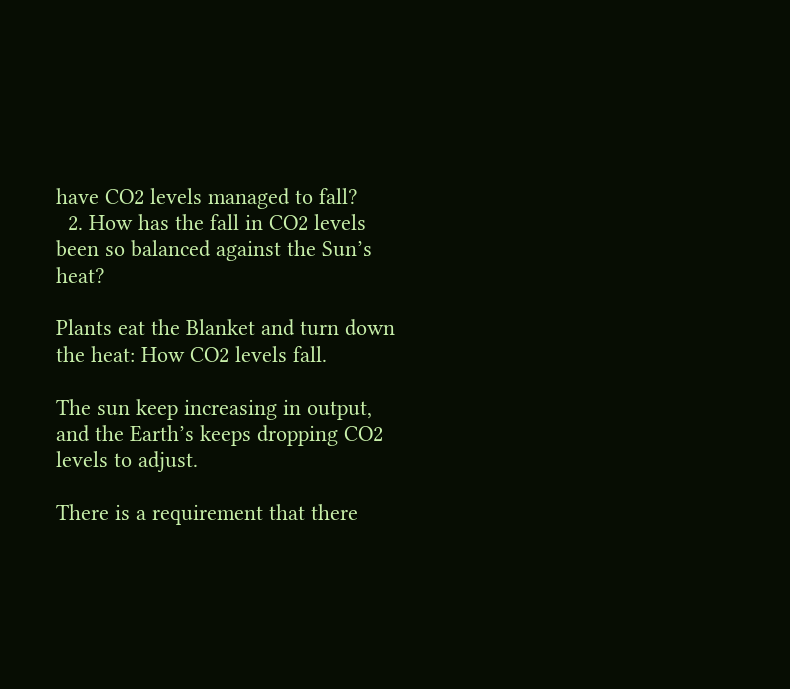have CO2 levels managed to fall?
  2. How has the fall in CO2 levels been so balanced against the Sun’s heat?

Plants eat the Blanket and turn down the heat: How CO2 levels fall.

The sun keep increasing in output, and the Earth’s keeps dropping CO2 levels to adjust.

There is a requirement that there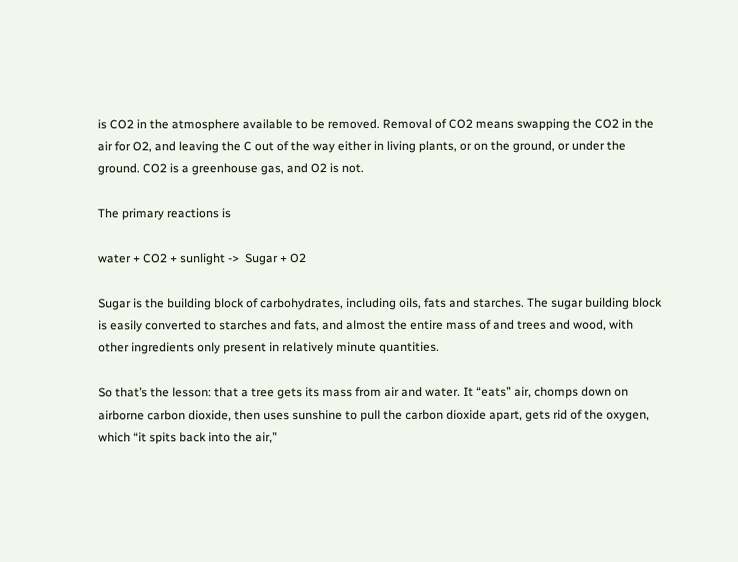is CO2 in the atmosphere available to be removed. Removal of CO2 means swapping the CO2 in the air for O2, and leaving the C out of the way either in living plants, or on the ground, or under the ground. CO2 is a greenhouse gas, and O2 is not.

The primary reactions is

water + CO2 + sunlight ->  Sugar + O2

Sugar is the building block of carbohydrates, including oils, fats and starches. The sugar building block is easily converted to starches and fats, and almost the entire mass of and trees and wood, with other ingredients only present in relatively minute quantities.

So that’s the lesson: that a tree gets its mass from air and water. It “eats” air, chomps down on airborne carbon dioxide, then uses sunshine to pull the carbon dioxide apart, gets rid of the oxygen, which “it spits back into the air,”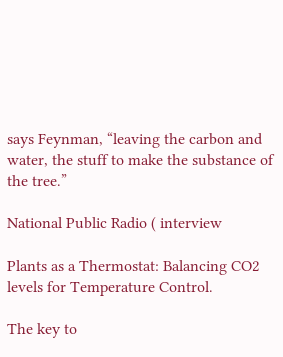says Feynman, “leaving the carbon and water, the stuff to make the substance of the tree.”

National Public Radio ( interview

Plants as a Thermostat: Balancing CO2 levels for Temperature Control.

The key to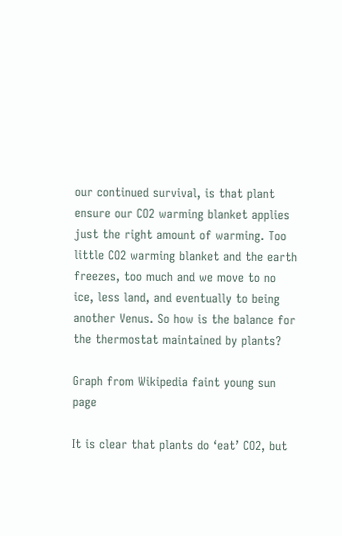our continued survival, is that plant ensure our CO2 warming blanket applies just the right amount of warming. Too little CO2 warming blanket and the earth freezes, too much and we move to no ice, less land, and eventually to being another Venus. So how is the balance for the thermostat maintained by plants?

Graph from Wikipedia faint young sun page

It is clear that plants do ‘eat’ CO2, but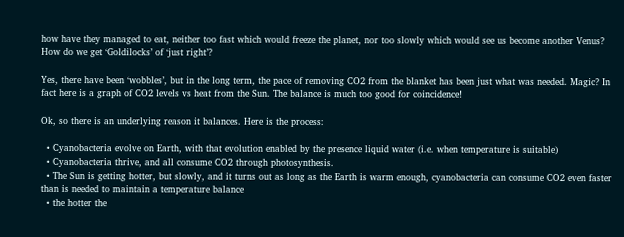how have they managed to eat, neither too fast which would freeze the planet, nor too slowly which would see us become another Venus? How do we get ‘Goldilocks’ of ‘just right’?

Yes, there have been ‘wobbles’, but in the long term, the pace of removing CO2 from the blanket has been just what was needed. Magic? In fact here is a graph of CO2 levels vs heat from the Sun. The balance is much too good for coincidence!

Ok, so there is an underlying reason it balances. Here is the process:

  • Cyanobacteria evolve on Earth, with that evolution enabled by the presence liquid water (i.e. when temperature is suitable)
  • Cyanobacteria thrive, and all consume CO2 through photosynthesis.
  • The Sun is getting hotter, but slowly, and it turns out as long as the Earth is warm enough, cyanobacteria can consume CO2 even faster than is needed to maintain a temperature balance
  • the hotter the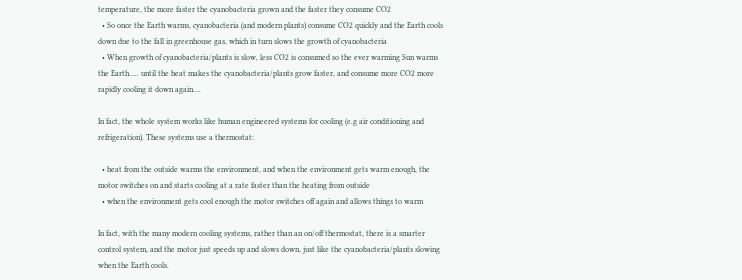temperature, the more faster the cyanobacteria grown and the faster they consume CO2
  • So once the Earth warms, cyanobacteria (and modern plants) consume CO2 quickly and the Earth cools down due to the fall in greenhouse gas, which in turn slows the growth of cyanobacteria
  • When growth of cyanobacteria/plants is slow, less CO2 is consumed so the ever warming Sun warms the Earth….. until the heat makes the cyanobacteria/plants grow faster, and consume more CO2 more rapidly cooling it down again….

In fact, the whole system works like human engineered systems for cooling (e.g air conditioning and refrigeration). These systems use a thermostat:

  • heat from the outside warms the environment, and when the environment gets warm enough, the motor switches on and starts cooling at a rate faster than the heating from outside
  • when the environment gets cool enough the motor switches off again and allows things to warm

In fact, with the many modern cooling systems, rather than an on/off thermostat, there is a smarter control system, and the motor just speeds up and slows down, just like the cyanobacteria/plants slowing when the Earth cools.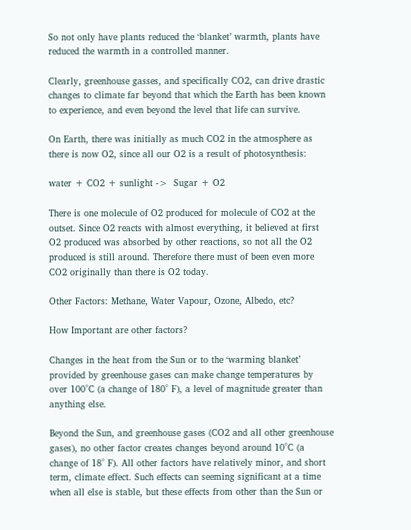So not only have plants reduced the ‘blanket’ warmth, plants have reduced the warmth in a controlled manner.

Clearly, greenhouse gasses, and specifically CO2, can drive drastic changes to climate far beyond that which the Earth has been known to experience, and even beyond the level that life can survive.

On Earth, there was initially as much CO2 in the atmosphere as there is now O2, since all our O2 is a result of photosynthesis:

water + CO2 + sunlight ->  Sugar + O2

There is one molecule of O2 produced for molecule of CO2 at the outset. Since O2 reacts with almost everything, it believed at first O2 produced was absorbed by other reactions, so not all the O2 produced is still around. Therefore there must of been even more CO2 originally than there is O2 today.

Other Factors: Methane, Water Vapour, Ozone, Albedo, etc?

How Important are other factors?

Changes in the heat from the Sun or to the ‘warming blanket’ provided by greenhouse gases can make change temperatures by over 100°C (a change of 180° F), a level of magnitude greater than anything else.

Beyond the Sun, and greenhouse gases (CO2 and all other greenhouse gases), no other factor creates changes beyond around 10°C (a change of 18° F). All other factors have relatively minor, and short term, climate effect. Such effects can seeming significant at a time when all else is stable, but these effects from other than the Sun or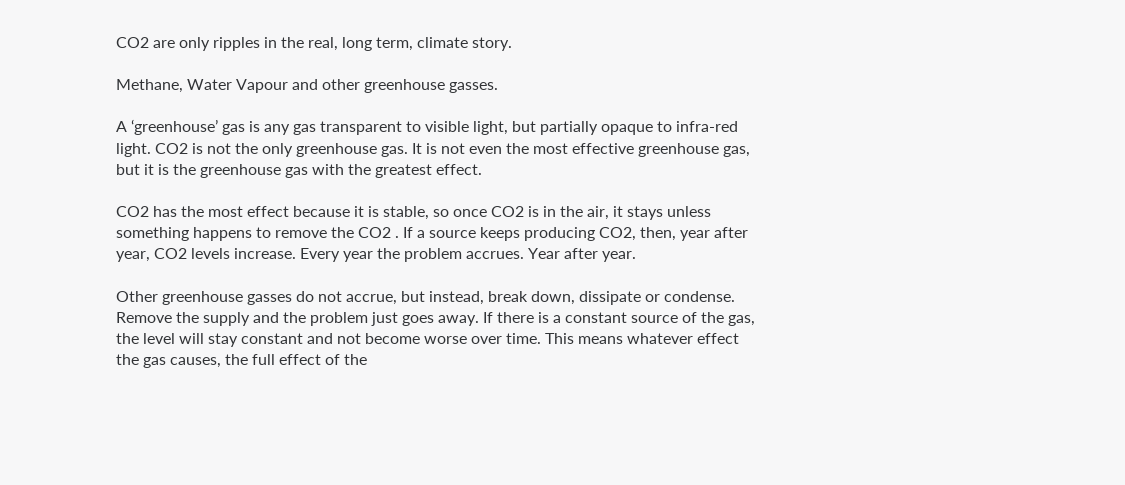CO2 are only ripples in the real, long term, climate story.

Methane, Water Vapour and other greenhouse gasses.

A ‘greenhouse’ gas is any gas transparent to visible light, but partially opaque to infra-red light. CO2 is not the only greenhouse gas. It is not even the most effective greenhouse gas, but it is the greenhouse gas with the greatest effect.

CO2 has the most effect because it is stable, so once CO2 is in the air, it stays unless something happens to remove the CO2 . If a source keeps producing CO2, then, year after year, CO2 levels increase. Every year the problem accrues. Year after year.

Other greenhouse gasses do not accrue, but instead, break down, dissipate or condense. Remove the supply and the problem just goes away. If there is a constant source of the gas, the level will stay constant and not become worse over time. This means whatever effect the gas causes, the full effect of the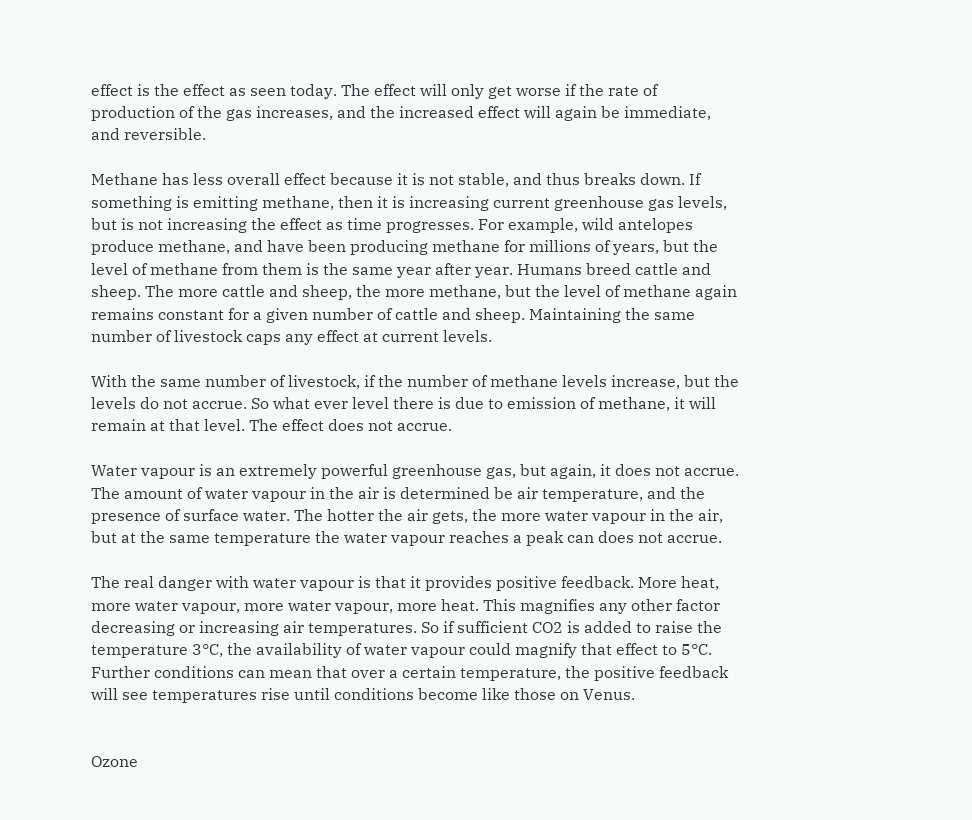effect is the effect as seen today. The effect will only get worse if the rate of production of the gas increases, and the increased effect will again be immediate, and reversible.

Methane has less overall effect because it is not stable, and thus breaks down. If something is emitting methane, then it is increasing current greenhouse gas levels, but is not increasing the effect as time progresses. For example, wild antelopes produce methane, and have been producing methane for millions of years, but the level of methane from them is the same year after year. Humans breed cattle and sheep. The more cattle and sheep, the more methane, but the level of methane again remains constant for a given number of cattle and sheep. Maintaining the same number of livestock caps any effect at current levels.

With the same number of livestock, if the number of methane levels increase, but the levels do not accrue. So what ever level there is due to emission of methane, it will remain at that level. The effect does not accrue.

Water vapour is an extremely powerful greenhouse gas, but again, it does not accrue. The amount of water vapour in the air is determined be air temperature, and the presence of surface water. The hotter the air gets, the more water vapour in the air, but at the same temperature the water vapour reaches a peak can does not accrue.

The real danger with water vapour is that it provides positive feedback. More heat, more water vapour, more water vapour, more heat. This magnifies any other factor decreasing or increasing air temperatures. So if sufficient CO2 is added to raise the temperature 3°C, the availability of water vapour could magnify that effect to 5°C. Further conditions can mean that over a certain temperature, the positive feedback will see temperatures rise until conditions become like those on Venus.


Ozone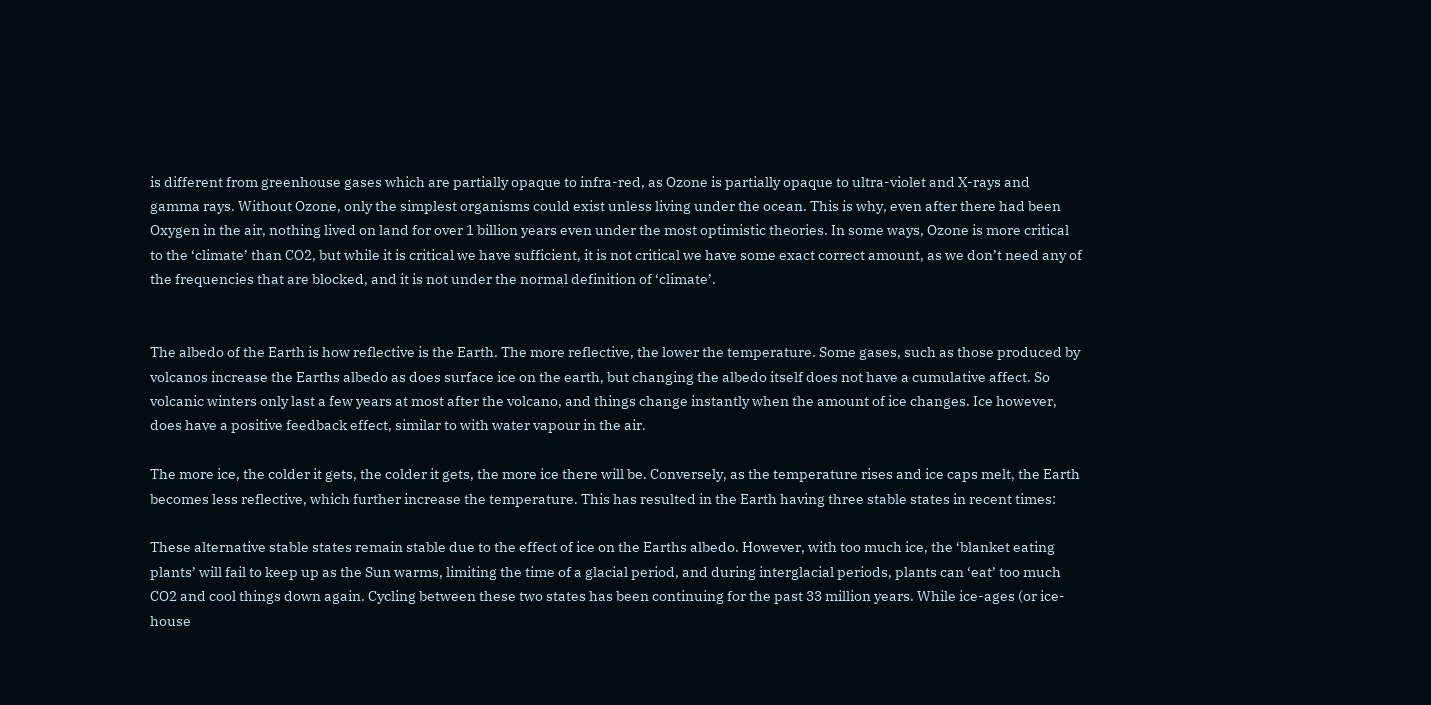is different from greenhouse gases which are partially opaque to infra-red, as Ozone is partially opaque to ultra-violet and X-rays and gamma rays. Without Ozone, only the simplest organisms could exist unless living under the ocean. This is why, even after there had been Oxygen in the air, nothing lived on land for over 1 billion years even under the most optimistic theories. In some ways, Ozone is more critical to the ‘climate’ than CO2, but while it is critical we have sufficient, it is not critical we have some exact correct amount, as we don’t need any of the frequencies that are blocked, and it is not under the normal definition of ‘climate’.


The albedo of the Earth is how reflective is the Earth. The more reflective, the lower the temperature. Some gases, such as those produced by volcanos increase the Earths albedo as does surface ice on the earth, but changing the albedo itself does not have a cumulative affect. So volcanic winters only last a few years at most after the volcano, and things change instantly when the amount of ice changes. Ice however, does have a positive feedback effect, similar to with water vapour in the air.

The more ice, the colder it gets, the colder it gets, the more ice there will be. Conversely, as the temperature rises and ice caps melt, the Earth becomes less reflective, which further increase the temperature. This has resulted in the Earth having three stable states in recent times:

These alternative stable states remain stable due to the effect of ice on the Earths albedo. However, with too much ice, the ‘blanket eating plants’ will fail to keep up as the Sun warms, limiting the time of a glacial period, and during interglacial periods, plants can ‘eat’ too much CO2 and cool things down again. Cycling between these two states has been continuing for the past 33 million years. While ice-ages (or ice-house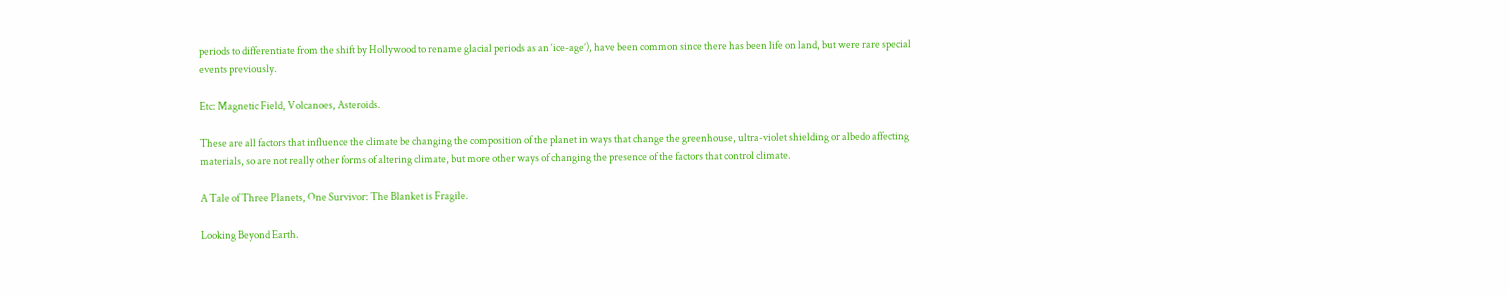periods to differentiate from the shift by Hollywood to rename glacial periods as an ‘ice-age’), have been common since there has been life on land, but were rare special events previously.

Etc: Magnetic Field, Volcanoes, Asteroids.

These are all factors that influence the climate be changing the composition of the planet in ways that change the greenhouse, ultra-violet shielding or albedo affecting materials, so are not really other forms of altering climate, but more other ways of changing the presence of the factors that control climate.

A Tale of Three Planets, One Survivor: The Blanket is Fragile.

Looking Beyond Earth.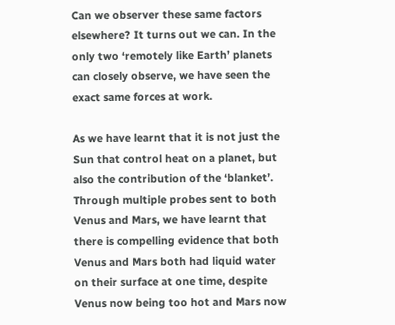Can we observer these same factors elsewhere? It turns out we can. In the only two ‘remotely like Earth’ planets can closely observe, we have seen the exact same forces at work.

As we have learnt that it is not just the Sun that control heat on a planet, but also the contribution of the ‘blanket’. Through multiple probes sent to both Venus and Mars, we have learnt that there is compelling evidence that both Venus and Mars both had liquid water on their surface at one time, despite Venus now being too hot and Mars now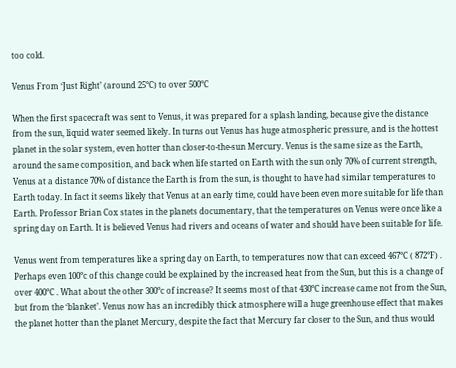too cold.

Venus From ‘Just Right’ (around 25°C) to over 500°C

When the first spacecraft was sent to Venus, it was prepared for a splash landing, because give the distance from the sun, liquid water seemed likely. In turns out Venus has huge atmospheric pressure, and is the hottest planet in the solar system, even hotter than closer-to-the-sun Mercury. Venus is the same size as the Earth, around the same composition, and back when life started on Earth with the sun only 70% of current strength, Venus at a distance 70% of distance the Earth is from the sun, is thought to have had similar temperatures to Earth today. In fact it seems likely that Venus at an early time, could have been even more suitable for life than Earth. Professor Brian Cox states in the planets documentary, that the temperatures on Venus were once like a spring day on Earth. It is believed Venus had rivers and oceans of water and should have been suitable for life.

Venus went from temperatures like a spring day on Earth, to temperatures now that can exceed 467°C ( 872°F) . Perhaps even 100°c of this change could be explained by the increased heat from the Sun, but this is a change of over 400°C . What about the other 300°c of increase? It seems most of that 430°C increase came not from the Sun, but from the ‘blanket’. Venus now has an incredibly thick atmosphere will a huge greenhouse effect that makes the planet hotter than the planet Mercury, despite the fact that Mercury far closer to the Sun, and thus would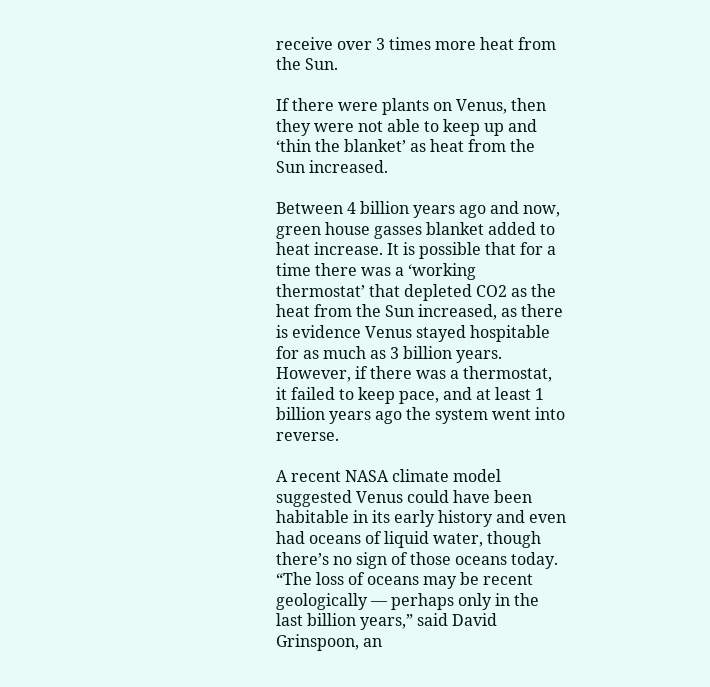receive over 3 times more heat from the Sun.

If there were plants on Venus, then they were not able to keep up and ‘thin the blanket’ as heat from the Sun increased.

Between 4 billion years ago and now, green house gasses blanket added to heat increase. It is possible that for a time there was a ‘working thermostat’ that depleted CO2 as the heat from the Sun increased, as there is evidence Venus stayed hospitable for as much as 3 billion years. However, if there was a thermostat, it failed to keep pace, and at least 1 billion years ago the system went into reverse.

A recent NASA climate model suggested Venus could have been habitable in its early history and even had oceans of liquid water, though there’s no sign of those oceans today. “The loss of oceans may be recent geologically — perhaps only in the last billion years,” said David Grinspoon, an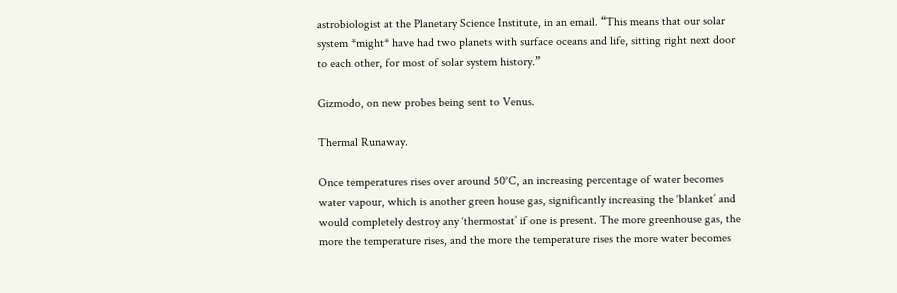astrobiologist at the Planetary Science Institute, in an email. “This means that our solar system *might* have had two planets with surface oceans and life, sitting right next door to each other, for most of solar system history.”

Gizmodo, on new probes being sent to Venus.

Thermal Runaway.

Once temperatures rises over around 50°C, an increasing percentage of water becomes water vapour, which is another green house gas, significantly increasing the ‘blanket’ and would completely destroy any ‘thermostat’ if one is present. The more greenhouse gas, the more the temperature rises, and the more the temperature rises the more water becomes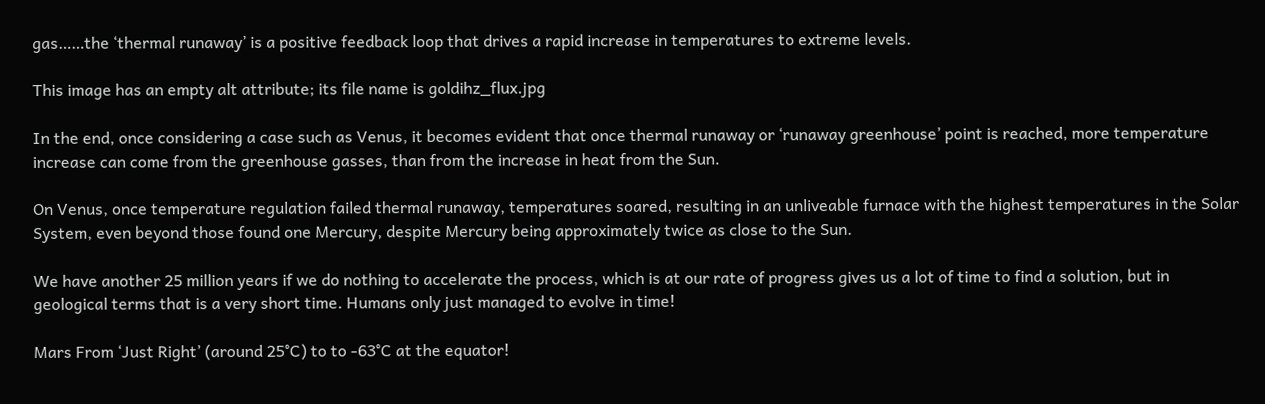gas……the ‘thermal runaway’ is a positive feedback loop that drives a rapid increase in temperatures to extreme levels.

This image has an empty alt attribute; its file name is goldihz_flux.jpg

In the end, once considering a case such as Venus, it becomes evident that once thermal runaway or ‘runaway greenhouse’ point is reached, more temperature increase can come from the greenhouse gasses, than from the increase in heat from the Sun.

On Venus, once temperature regulation failed thermal runaway, temperatures soared, resulting in an unliveable furnace with the highest temperatures in the Solar System, even beyond those found one Mercury, despite Mercury being approximately twice as close to the Sun.

We have another 25 million years if we do nothing to accelerate the process, which is at our rate of progress gives us a lot of time to find a solution, but in geological terms that is a very short time. Humans only just managed to evolve in time!

Mars From ‘Just Right’ (around 25°C) to to -63°C at the equator!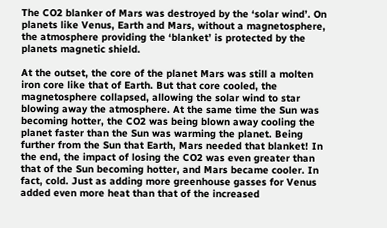The CO2 blanker of Mars was destroyed by the ‘solar wind’. On planets like Venus, Earth and Mars, without a magnetosphere, the atmosphere providing the ‘blanket’ is protected by the planets magnetic shield.

At the outset, the core of the planet Mars was still a molten iron core like that of Earth. But that core cooled, the magnetosphere collapsed, allowing the solar wind to star blowing away the atmosphere. At the same time the Sun was becoming hotter, the CO2 was being blown away cooling the planet faster than the Sun was warming the planet. Being further from the Sun that Earth, Mars needed that blanket! In the end, the impact of losing the CO2 was even greater than that of the Sun becoming hotter, and Mars became cooler. In fact, cold. Just as adding more greenhouse gasses for Venus added even more heat than that of the increased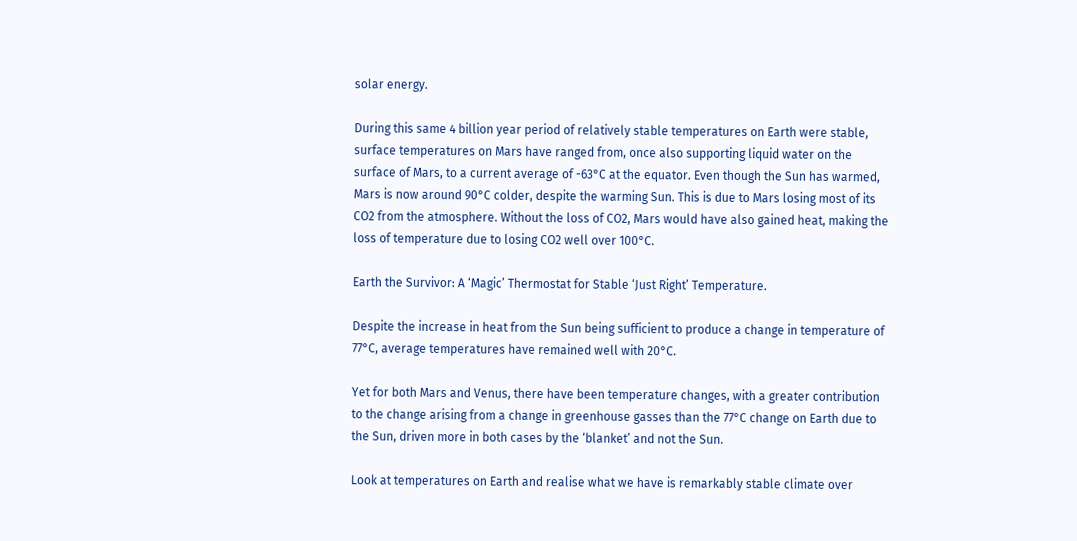solar energy.

During this same 4 billion year period of relatively stable temperatures on Earth were stable, surface temperatures on Mars have ranged from, once also supporting liquid water on the surface of Mars, to a current average of -63°C at the equator. Even though the Sun has warmed, Mars is now around 90°C colder, despite the warming Sun. This is due to Mars losing most of its CO2 from the atmosphere. Without the loss of CO2, Mars would have also gained heat, making the loss of temperature due to losing CO2 well over 100°C.

Earth the Survivor: A ‘Magic’ Thermostat for Stable ‘Just Right’ Temperature.

Despite the increase in heat from the Sun being sufficient to produce a change in temperature of 77°C, average temperatures have remained well with 20°C.

Yet for both Mars and Venus, there have been temperature changes, with a greater contribution to the change arising from a change in greenhouse gasses than the 77°C change on Earth due to the Sun, driven more in both cases by the ‘blanket’ and not the Sun.

Look at temperatures on Earth and realise what we have is remarkably stable climate over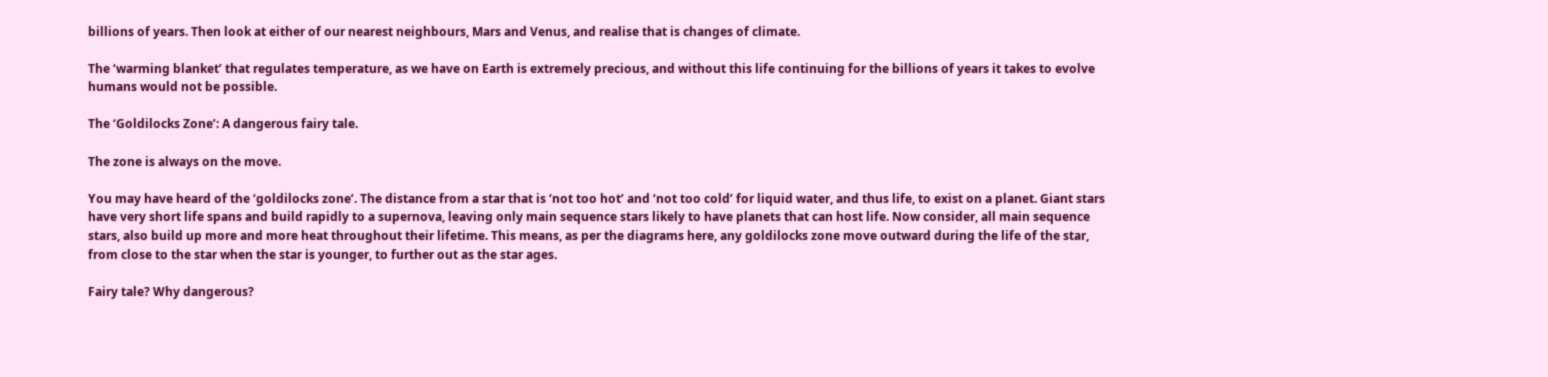billions of years. Then look at either of our nearest neighbours, Mars and Venus, and realise that is changes of climate.

The ‘warming blanket’ that regulates temperature, as we have on Earth is extremely precious, and without this life continuing for the billions of years it takes to evolve humans would not be possible.

The ‘Goldilocks Zone’: A dangerous fairy tale.

The zone is always on the move.

You may have heard of the ‘goldilocks zone’. The distance from a star that is ‘not too hot’ and ‘not too cold’ for liquid water, and thus life, to exist on a planet. Giant stars have very short life spans and build rapidly to a supernova, leaving only main sequence stars likely to have planets that can host life. Now consider, all main sequence stars, also build up more and more heat throughout their lifetime. This means, as per the diagrams here, any goldilocks zone move outward during the life of the star, from close to the star when the star is younger, to further out as the star ages.

Fairy tale? Why dangerous?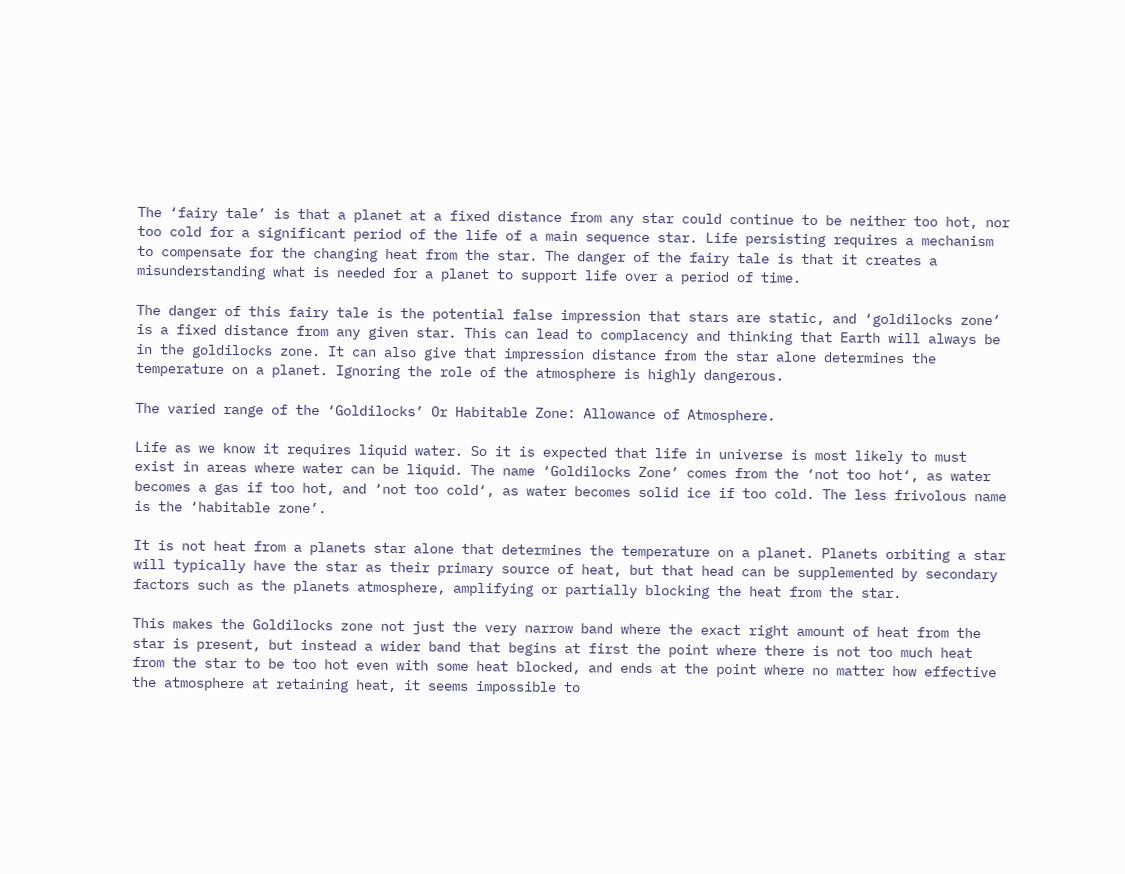The ‘fairy tale’ is that a planet at a fixed distance from any star could continue to be neither too hot, nor too cold for a significant period of the life of a main sequence star. Life persisting requires a mechanism to compensate for the changing heat from the star. The danger of the fairy tale is that it creates a misunderstanding what is needed for a planet to support life over a period of time.

The danger of this fairy tale is the potential false impression that stars are static, and ‘goldilocks zone’ is a fixed distance from any given star. This can lead to complacency and thinking that Earth will always be in the goldilocks zone. It can also give that impression distance from the star alone determines the temperature on a planet. Ignoring the role of the atmosphere is highly dangerous.

The varied range of the ‘Goldilocks’ Or Habitable Zone: Allowance of Atmosphere.

Life as we know it requires liquid water. So it is expected that life in universe is most likely to must exist in areas where water can be liquid. The name ‘Goldilocks Zone’ comes from the ‘not too hot‘, as water becomes a gas if too hot, and ‘not too cold‘, as water becomes solid ice if too cold. The less frivolous name is the ‘habitable zone’.

It is not heat from a planets star alone that determines the temperature on a planet. Planets orbiting a star will typically have the star as their primary source of heat, but that head can be supplemented by secondary factors such as the planets atmosphere, amplifying or partially blocking the heat from the star.

This makes the Goldilocks zone not just the very narrow band where the exact right amount of heat from the star is present, but instead a wider band that begins at first the point where there is not too much heat from the star to be too hot even with some heat blocked, and ends at the point where no matter how effective the atmosphere at retaining heat, it seems impossible to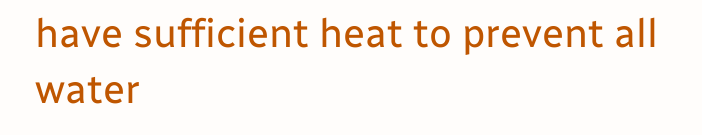have sufficient heat to prevent all water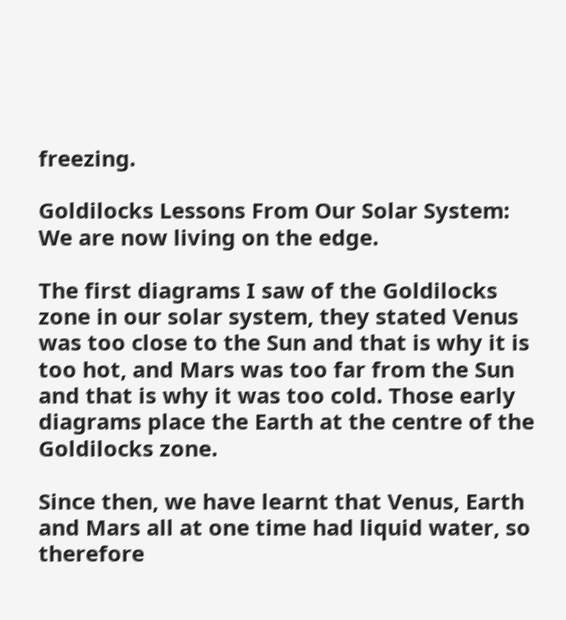freezing.

Goldilocks Lessons From Our Solar System: We are now living on the edge.

The first diagrams I saw of the Goldilocks zone in our solar system, they stated Venus was too close to the Sun and that is why it is too hot, and Mars was too far from the Sun and that is why it was too cold. Those early diagrams place the Earth at the centre of the Goldilocks zone.

Since then, we have learnt that Venus, Earth and Mars all at one time had liquid water, so therefore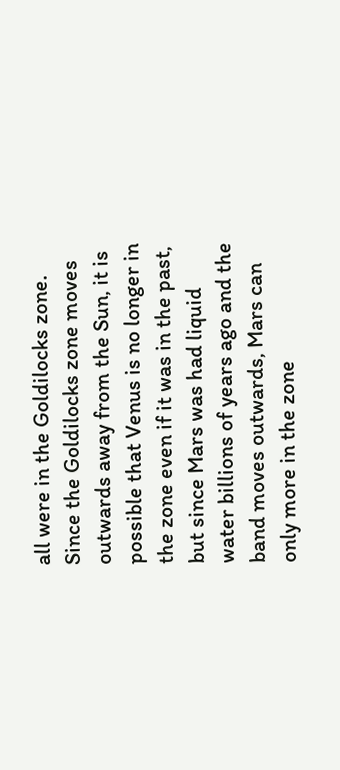all were in the Goldilocks zone. Since the Goldilocks zone moves outwards away from the Sun, it is possible that Venus is no longer in the zone even if it was in the past, but since Mars was had liquid water billions of years ago and the band moves outwards, Mars can only more in the zone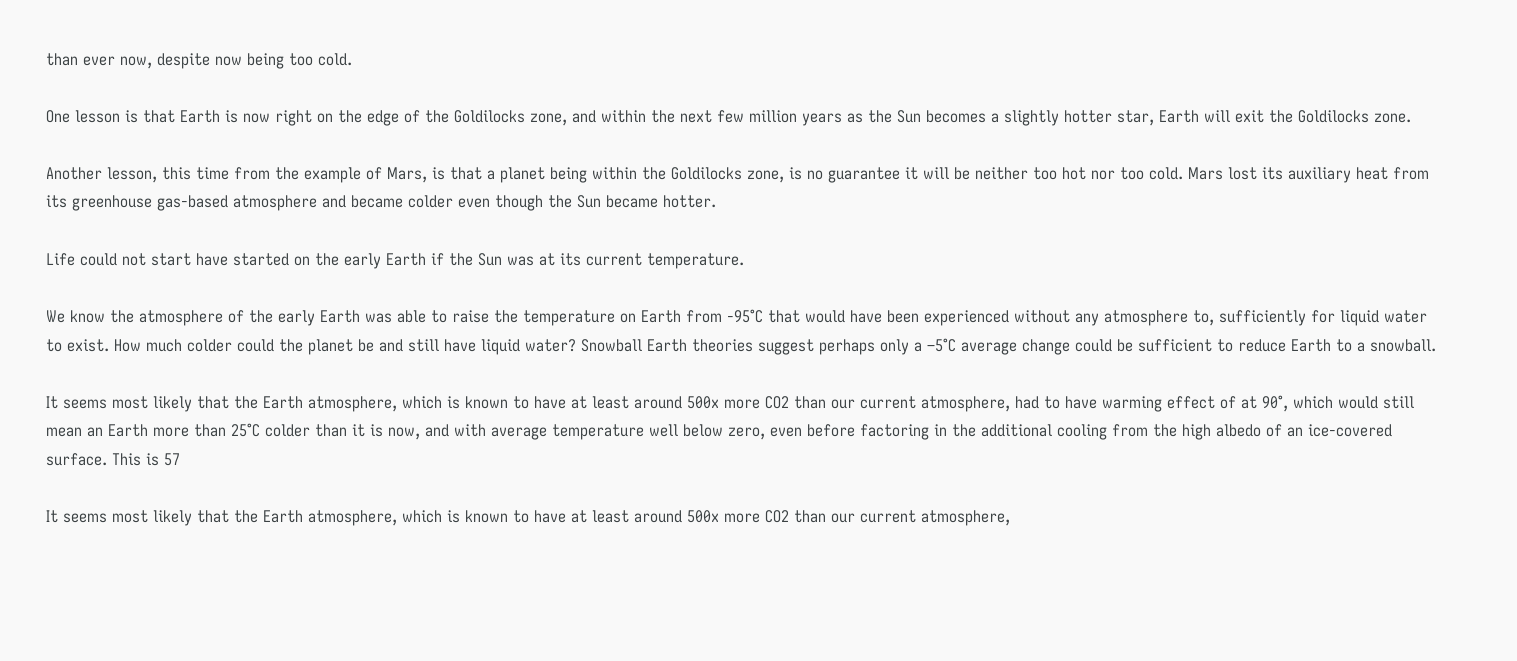than ever now, despite now being too cold.

One lesson is that Earth is now right on the edge of the Goldilocks zone, and within the next few million years as the Sun becomes a slightly hotter star, Earth will exit the Goldilocks zone.

Another lesson, this time from the example of Mars, is that a planet being within the Goldilocks zone, is no guarantee it will be neither too hot nor too cold. Mars lost its auxiliary heat from its greenhouse gas-based atmosphere and became colder even though the Sun became hotter.

Life could not start have started on the early Earth if the Sun was at its current temperature.

We know the atmosphere of the early Earth was able to raise the temperature on Earth from -95°C that would have been experienced without any atmosphere to, sufficiently for liquid water to exist. How much colder could the planet be and still have liquid water? Snowball Earth theories suggest perhaps only a –5°C average change could be sufficient to reduce Earth to a snowball.

It seems most likely that the Earth atmosphere, which is known to have at least around 500x more CO2 than our current atmosphere, had to have warming effect of at 90°, which would still mean an Earth more than 25°C colder than it is now, and with average temperature well below zero, even before factoring in the additional cooling from the high albedo of an ice-covered surface. This is 57

It seems most likely that the Earth atmosphere, which is known to have at least around 500x more CO2 than our current atmosphere,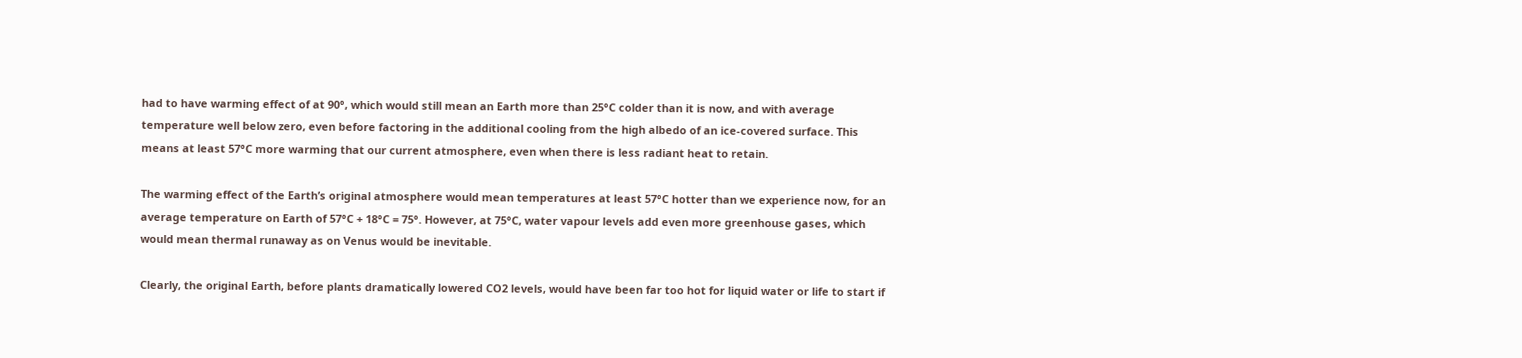had to have warming effect of at 90°, which would still mean an Earth more than 25°C colder than it is now, and with average temperature well below zero, even before factoring in the additional cooling from the high albedo of an ice-covered surface. This means at least 57°C more warming that our current atmosphere, even when there is less radiant heat to retain.

The warming effect of the Earth’s original atmosphere would mean temperatures at least 57°C hotter than we experience now, for an average temperature on Earth of 57°C + 18°C = 75°. However, at 75°C, water vapour levels add even more greenhouse gases, which would mean thermal runaway as on Venus would be inevitable.

Clearly, the original Earth, before plants dramatically lowered CO2 levels, would have been far too hot for liquid water or life to start if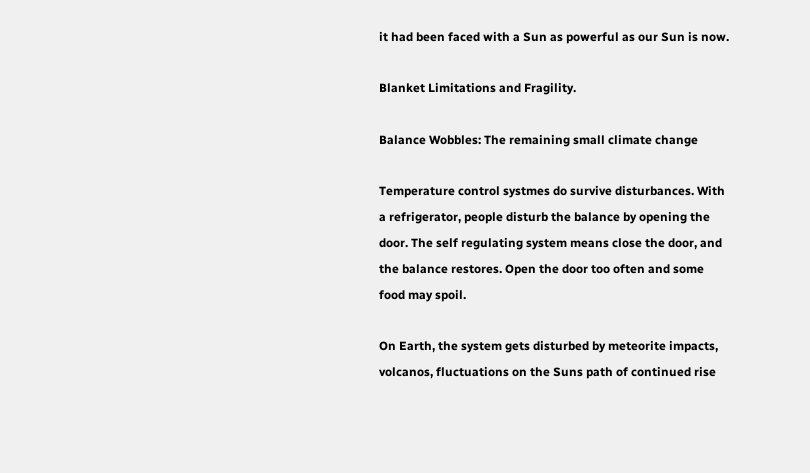it had been faced with a Sun as powerful as our Sun is now.

Blanket Limitations and Fragility.

Balance Wobbles: The remaining small climate change

Temperature control systmes do survive disturbances. With a refrigerator, people disturb the balance by opening the door. The self regulating system means close the door, and the balance restores. Open the door too often and some food may spoil.

On Earth, the system gets disturbed by meteorite impacts, volcanos, fluctuations on the Suns path of continued rise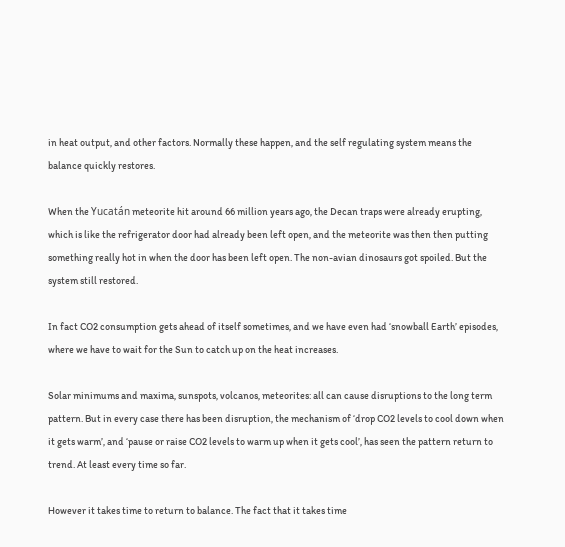in heat output, and other factors. Normally these happen, and the self regulating system means the balance quickly restores.

When the Yucatán meteorite hit around 66 million years ago, the Decan traps were already erupting, which is like the refrigerator door had already been left open, and the meteorite was then then putting something really hot in when the door has been left open. The non-avian dinosaurs got spoiled. But the system still restored.

In fact CO2 consumption gets ahead of itself sometimes, and we have even had ‘snowball Earth’ episodes, where we have to wait for the Sun to catch up on the heat increases.

Solar minimums and maxima, sunspots, volcanos, meteorites: all can cause disruptions to the long term pattern. But in every case there has been disruption, the mechanism of ‘drop CO2 levels to cool down when it gets warm’, and ‘pause or raise CO2 levels to warm up when it gets cool’, has seen the pattern return to trend. At least every time so far.

However it takes time to return to balance. The fact that it takes time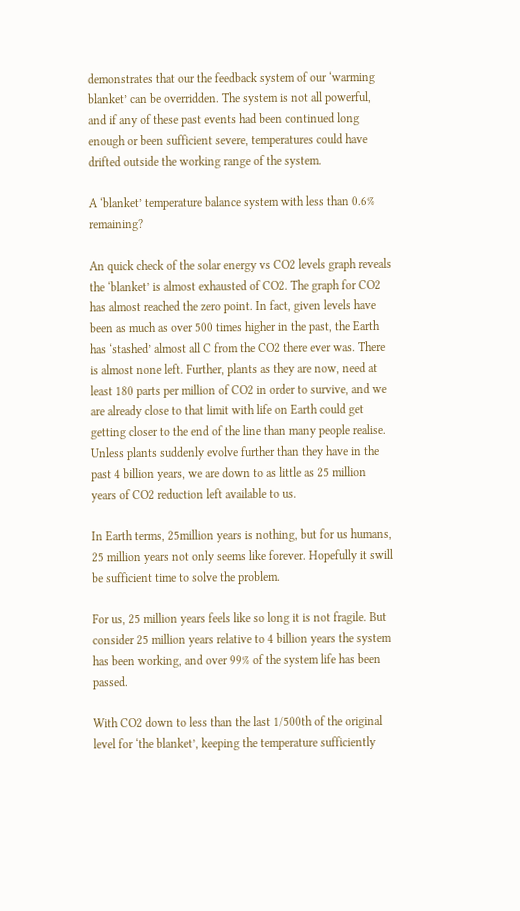demonstrates that our the feedback system of our ‘warming blanket’ can be overridden. The system is not all powerful, and if any of these past events had been continued long enough or been sufficient severe, temperatures could have drifted outside the working range of the system.

A ‘blanket’ temperature balance system with less than 0.6% remaining?

An quick check of the solar energy vs CO2 levels graph reveals the ‘blanket’ is almost exhausted of CO2. The graph for CO2 has almost reached the zero point. In fact, given levels have been as much as over 500 times higher in the past, the Earth has ‘stashed’ almost all C from the CO2 there ever was. There is almost none left. Further, plants as they are now, need at least 180 parts per million of CO2 in order to survive, and we are already close to that limit with life on Earth could get getting closer to the end of the line than many people realise. Unless plants suddenly evolve further than they have in the past 4 billion years, we are down to as little as 25 million years of CO2 reduction left available to us.

In Earth terms, 25million years is nothing, but for us humans, 25 million years not only seems like forever. Hopefully it swill be sufficient time to solve the problem.

For us, 25 million years feels like so long it is not fragile. But consider 25 million years relative to 4 billion years the system has been working, and over 99% of the system life has been passed.

With CO2 down to less than the last 1/500th of the original level for ‘the blanket’, keeping the temperature sufficiently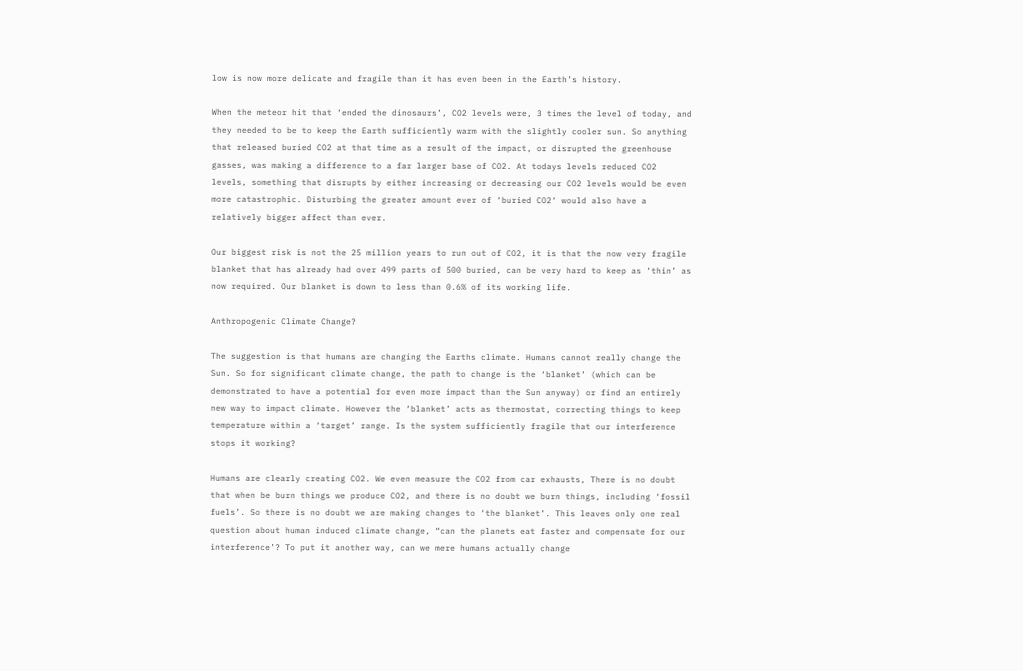low is now more delicate and fragile than it has even been in the Earth’s history.

When the meteor hit that ‘ended the dinosaurs’, CO2 levels were, 3 times the level of today, and they needed to be to keep the Earth sufficiently warm with the slightly cooler sun. So anything that released buried CO2 at that time as a result of the impact, or disrupted the greenhouse gasses, was making a difference to a far larger base of CO2. At todays levels reduced CO2 levels, something that disrupts by either increasing or decreasing our CO2 levels would be even more catastrophic. Disturbing the greater amount ever of ‘buried CO2‘ would also have a relatively bigger affect than ever.

Our biggest risk is not the 25 million years to run out of CO2, it is that the now very fragile blanket that has already had over 499 parts of 500 buried, can be very hard to keep as ‘thin’ as now required. Our blanket is down to less than 0.6% of its working life.

Anthropogenic Climate Change?

The suggestion is that humans are changing the Earths climate. Humans cannot really change the Sun. So for significant climate change, the path to change is the ‘blanket’ (which can be demonstrated to have a potential for even more impact than the Sun anyway) or find an entirely new way to impact climate. However the ‘blanket’ acts as thermostat, correcting things to keep temperature within a ‘target’ range. Is the system sufficiently fragile that our interference stops it working?

Humans are clearly creating CO2. We even measure the CO2 from car exhausts, There is no doubt that when be burn things we produce CO2, and there is no doubt we burn things, including ‘fossil fuels’. So there is no doubt we are making changes to ‘the blanket’. This leaves only one real question about human induced climate change, “can the planets eat faster and compensate for our interference’? To put it another way, can we mere humans actually change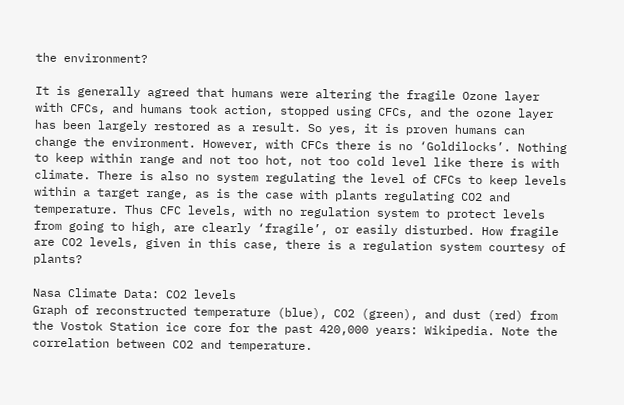the environment?

It is generally agreed that humans were altering the fragile Ozone layer with CFCs, and humans took action, stopped using CFCs, and the ozone layer has been largely restored as a result. So yes, it is proven humans can change the environment. However, with CFCs there is no ‘Goldilocks’. Nothing to keep within range and not too hot, not too cold level like there is with climate. There is also no system regulating the level of CFCs to keep levels within a target range, as is the case with plants regulating CO2 and temperature. Thus CFC levels, with no regulation system to protect levels from going to high, are clearly ‘fragile’, or easily disturbed. How fragile are CO2 levels, given in this case, there is a regulation system courtesy of plants?

Nasa Climate Data: CO2 levels
Graph of reconstructed temperature (blue), CO2 (green), and dust (red) from the Vostok Station ice core for the past 420,000 years: Wikipedia. Note the correlation between CO2 and temperature.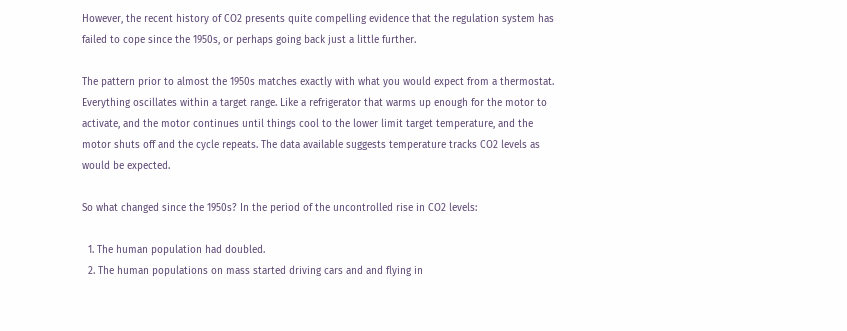However, the recent history of CO2 presents quite compelling evidence that the regulation system has failed to cope since the 1950s, or perhaps going back just a little further.

The pattern prior to almost the 1950s matches exactly with what you would expect from a thermostat. Everything oscillates within a target range. Like a refrigerator that warms up enough for the motor to activate, and the motor continues until things cool to the lower limit target temperature, and the motor shuts off and the cycle repeats. The data available suggests temperature tracks CO2 levels as would be expected.

So what changed since the 1950s? In the period of the uncontrolled rise in CO2 levels:

  1. The human population had doubled.
  2. The human populations on mass started driving cars and and flying in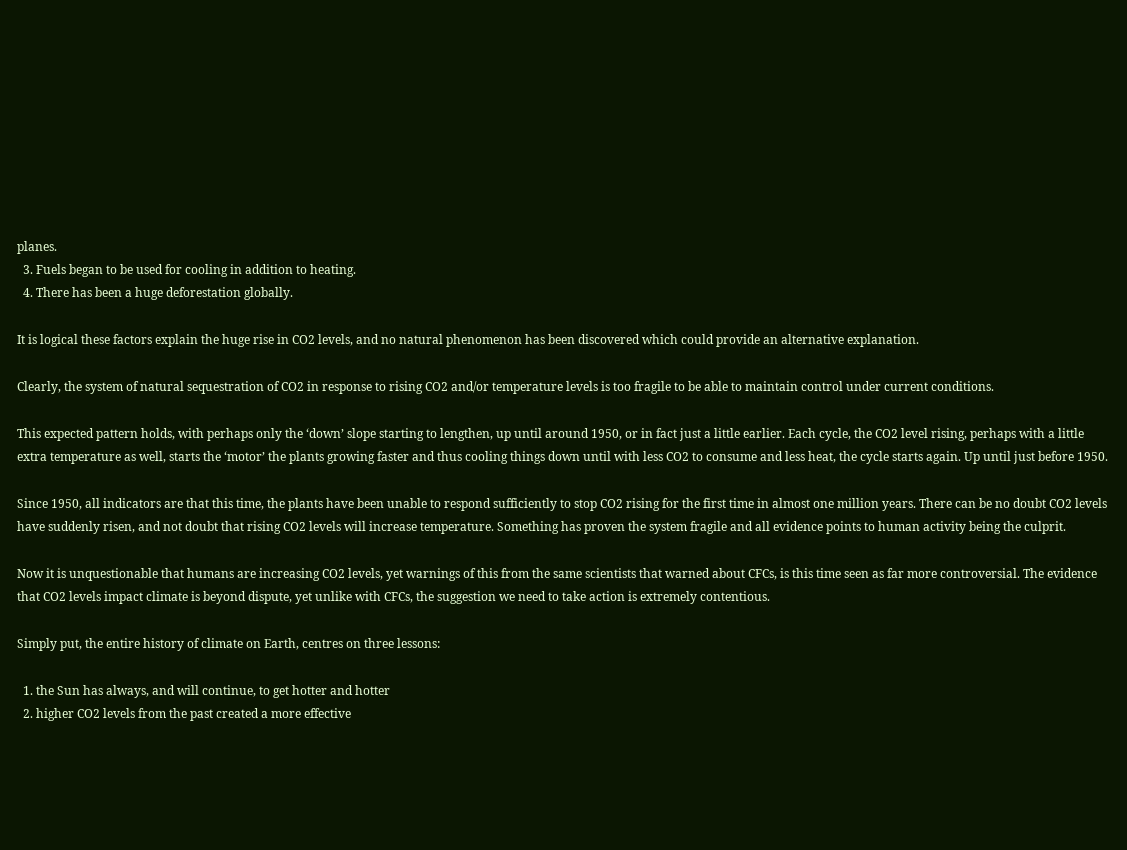planes.
  3. Fuels began to be used for cooling in addition to heating.
  4. There has been a huge deforestation globally.

It is logical these factors explain the huge rise in CO2 levels, and no natural phenomenon has been discovered which could provide an alternative explanation.

Clearly, the system of natural sequestration of CO2 in response to rising CO2 and/or temperature levels is too fragile to be able to maintain control under current conditions.

This expected pattern holds, with perhaps only the ‘down’ slope starting to lengthen, up until around 1950, or in fact just a little earlier. Each cycle, the CO2 level rising, perhaps with a little extra temperature as well, starts the ‘motor’ the plants growing faster and thus cooling things down until with less CO2 to consume and less heat, the cycle starts again. Up until just before 1950.

Since 1950, all indicators are that this time, the plants have been unable to respond sufficiently to stop CO2 rising for the first time in almost one million years. There can be no doubt CO2 levels have suddenly risen, and not doubt that rising CO2 levels will increase temperature. Something has proven the system fragile and all evidence points to human activity being the culprit.

Now it is unquestionable that humans are increasing CO2 levels, yet warnings of this from the same scientists that warned about CFCs, is this time seen as far more controversial. The evidence that CO2 levels impact climate is beyond dispute, yet unlike with CFCs, the suggestion we need to take action is extremely contentious.

Simply put, the entire history of climate on Earth, centres on three lessons:

  1. the Sun has always, and will continue, to get hotter and hotter
  2. higher CO2 levels from the past created a more effective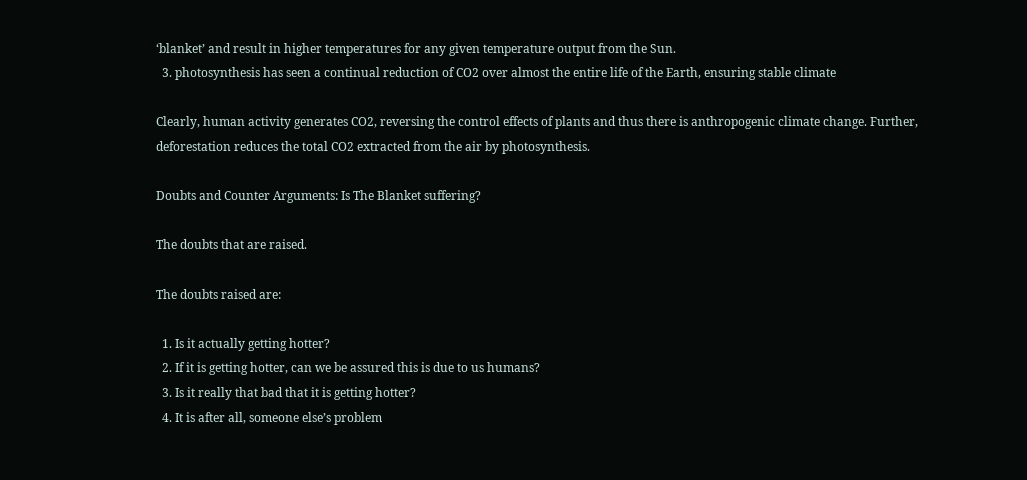‘blanket’ and result in higher temperatures for any given temperature output from the Sun.
  3. photosynthesis has seen a continual reduction of CO2 over almost the entire life of the Earth, ensuring stable climate

Clearly, human activity generates CO2, reversing the control effects of plants and thus there is anthropogenic climate change. Further, deforestation reduces the total CO2 extracted from the air by photosynthesis.

Doubts and Counter Arguments: Is The Blanket suffering?

The doubts that are raised.

The doubts raised are:

  1. Is it actually getting hotter?
  2. If it is getting hotter, can we be assured this is due to us humans?
  3. Is it really that bad that it is getting hotter?
  4. It is after all, someone else’s problem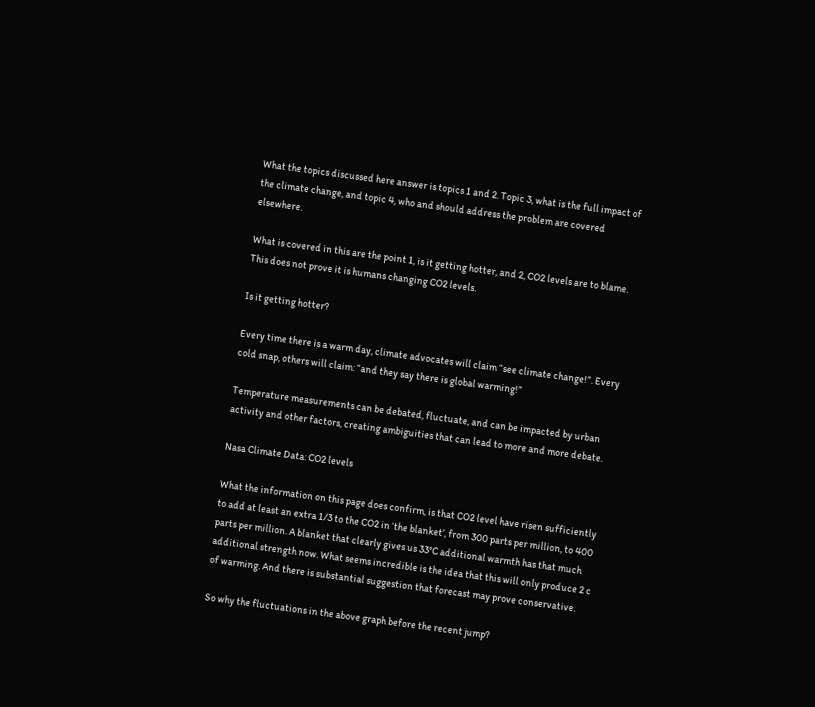What the topics discussed here answer is topics 1 and 2. Topic 3, what is the full impact of the climate change, and topic 4, who and should address the problem are covered elsewhere.

What is covered in this are the point 1, is it getting hotter, and 2, CO2 levels are to blame. This does not prove it is humans changing CO2 levels.

Is it getting hotter?

Every time there is a warm day, climate advocates will claim “see climate change!”. Every cold snap, others will claim: “and they say there is global warming!”

Temperature measurements can be debated, fluctuate, and can be impacted by urban activity and other factors, creating ambiguities that can lead to more and more debate.

Nasa Climate Data: CO2 levels

What the information on this page does confirm, is that CO2 level have risen sufficiently to add at least an extra 1/3 to the CO2 in ‘the blanket’, from 300 parts per million, to 400 parts per million. A blanket that clearly gives us 33°C additional warmth has that much additional strength now. What seems incredible is the idea that this will only produce 2 c of warming. And there is substantial suggestion that forecast may prove conservative.

So why the fluctuations in the above graph before the recent jump?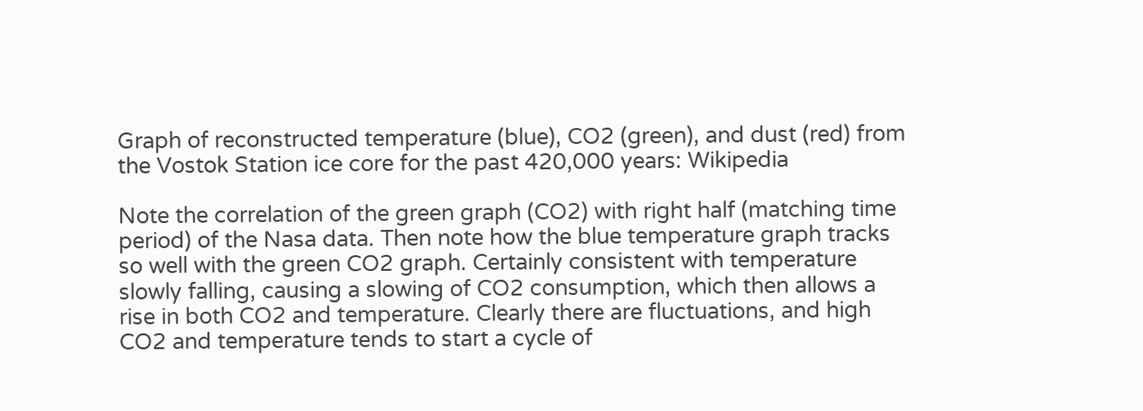Graph of reconstructed temperature (blue), CO2 (green), and dust (red) from the Vostok Station ice core for the past 420,000 years: Wikipedia

Note the correlation of the green graph (CO2) with right half (matching time period) of the Nasa data. Then note how the blue temperature graph tracks so well with the green CO2 graph. Certainly consistent with temperature slowly falling, causing a slowing of CO2 consumption, which then allows a rise in both CO2 and temperature. Clearly there are fluctuations, and high CO2 and temperature tends to start a cycle of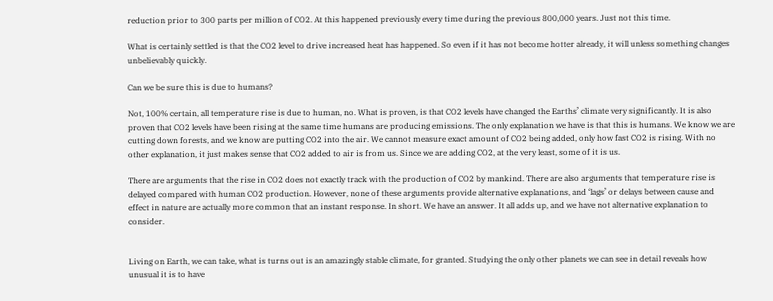reduction prior to 300 parts per million of CO2. At this happened previously every time during the previous 800,000 years. Just not this time.

What is certainly settled is that the CO2 level to drive increased heat has happened. So even if it has not become hotter already, it will unless something changes unbelievably quickly.

Can we be sure this is due to humans?

Not, 100% certain, all temperature rise is due to human, no. What is proven, is that CO2 levels have changed the Earths’ climate very significantly. It is also proven that CO2 levels have been rising at the same time humans are producing emissions. The only explanation we have is that this is humans. We know we are cutting down forests, and we know are putting CO2 into the air. We cannot measure exact amount of CO2 being added, only how fast CO2 is rising. With no other explanation, it just makes sense that CO2 added to air is from us. Since we are adding CO2, at the very least, some of it is us.

There are arguments that the rise in CO2 does not exactly track with the production of CO2 by mankind. There are also arguments that temperature rise is delayed compared with human CO2 production. However, none of these arguments provide alternative explanations, and ‘lags’ or delays between cause and effect in nature are actually more common that an instant response. In short. We have an answer. It all adds up, and we have not alternative explanation to consider.


Living on Earth, we can take, what is turns out is an amazingly stable climate, for granted. Studying the only other planets we can see in detail reveals how unusual it is to have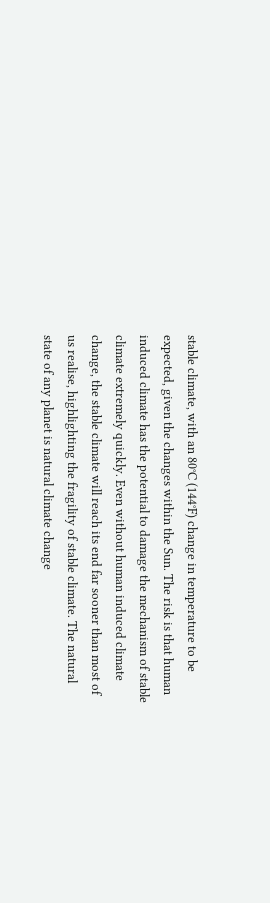stable climate, with an 80°C (144°F) change in temperature to be expected, given the changes within the Sun. The risk is that human induced climate has the potential to damage the mechanism of stable climate extremely quickly. Even without human induced climate change, the stable climate will reach its end far sooner than most of us realise, highlighting the fragility of stable climate. The natural state of any planet is natural climate change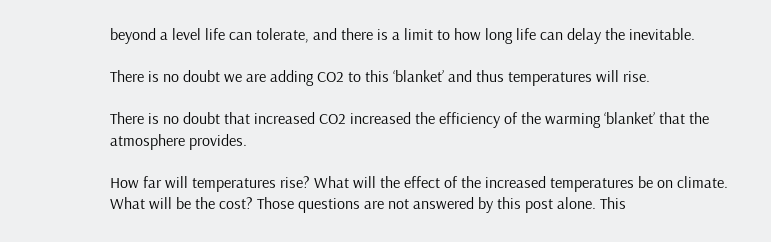beyond a level life can tolerate, and there is a limit to how long life can delay the inevitable.

There is no doubt we are adding CO2 to this ‘blanket’ and thus temperatures will rise.

There is no doubt that increased CO2 increased the efficiency of the warming ‘blanket’ that the atmosphere provides.

How far will temperatures rise? What will the effect of the increased temperatures be on climate. What will be the cost? Those questions are not answered by this post alone. This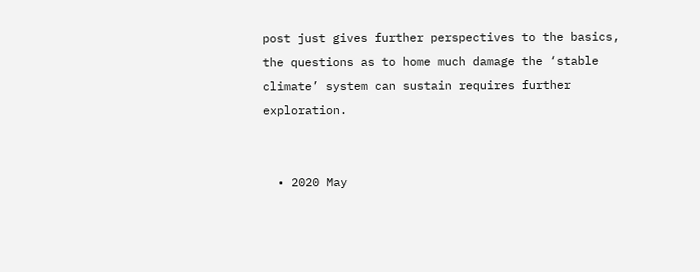post just gives further perspectives to the basics, the questions as to home much damage the ‘stable climate’ system can sustain requires further exploration.


  • 2020 May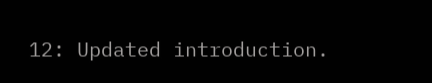12: Updated introduction.